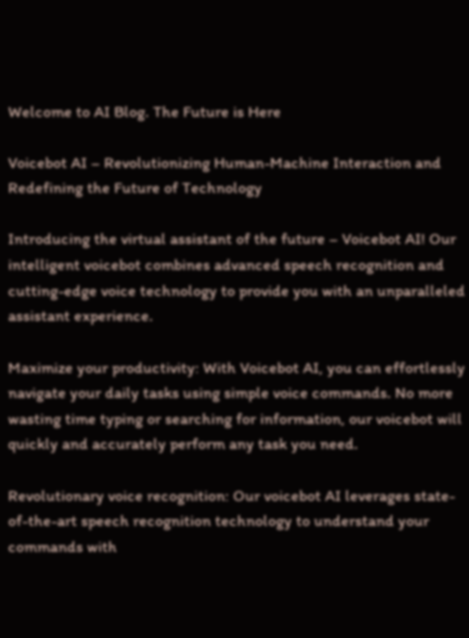Welcome to AI Blog. The Future is Here

Voicebot AI – Revolutionizing Human-Machine Interaction and Redefining the Future of Technology

Introducing the virtual assistant of the future – Voicebot AI! Our intelligent voicebot combines advanced speech recognition and cutting-edge voice technology to provide you with an unparalleled assistant experience.

Maximize your productivity: With Voicebot AI, you can effortlessly navigate your daily tasks using simple voice commands. No more wasting time typing or searching for information, our voicebot will quickly and accurately perform any task you need.

Revolutionary voice recognition: Our voicebot AI leverages state-of-the-art speech recognition technology to understand your commands with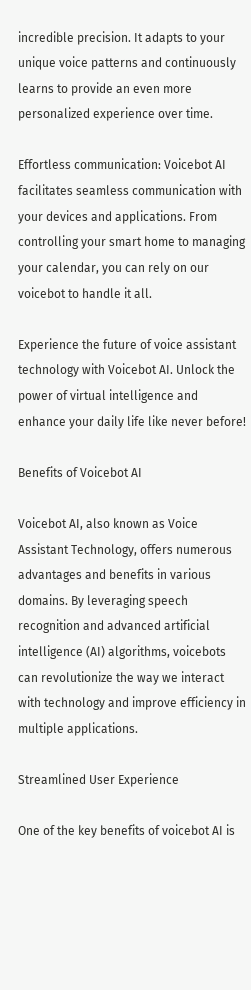incredible precision. It adapts to your unique voice patterns and continuously learns to provide an even more personalized experience over time.

Effortless communication: Voicebot AI facilitates seamless communication with your devices and applications. From controlling your smart home to managing your calendar, you can rely on our voicebot to handle it all.

Experience the future of voice assistant technology with Voicebot AI. Unlock the power of virtual intelligence and enhance your daily life like never before!

Benefits of Voicebot AI

Voicebot AI, also known as Voice Assistant Technology, offers numerous advantages and benefits in various domains. By leveraging speech recognition and advanced artificial intelligence (AI) algorithms, voicebots can revolutionize the way we interact with technology and improve efficiency in multiple applications.

Streamlined User Experience

One of the key benefits of voicebot AI is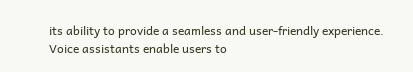its ability to provide a seamless and user-friendly experience. Voice assistants enable users to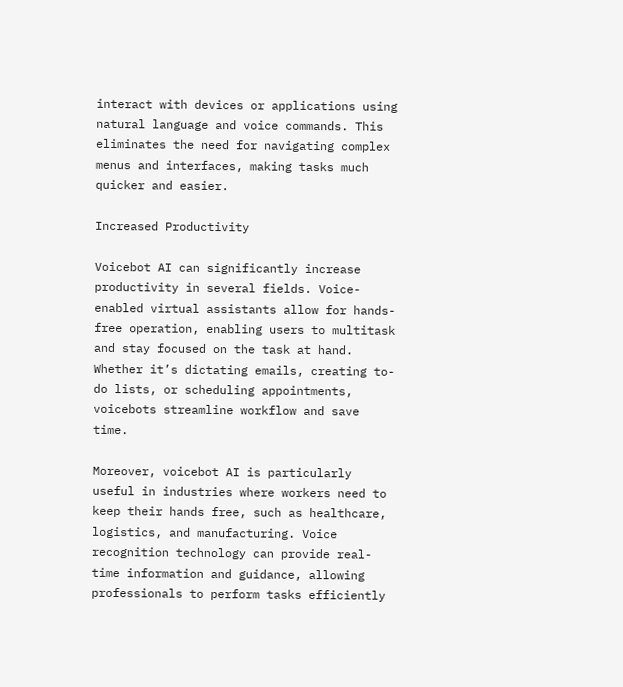interact with devices or applications using natural language and voice commands. This eliminates the need for navigating complex menus and interfaces, making tasks much quicker and easier.

Increased Productivity

Voicebot AI can significantly increase productivity in several fields. Voice-enabled virtual assistants allow for hands-free operation, enabling users to multitask and stay focused on the task at hand. Whether it’s dictating emails, creating to-do lists, or scheduling appointments, voicebots streamline workflow and save time.

Moreover, voicebot AI is particularly useful in industries where workers need to keep their hands free, such as healthcare, logistics, and manufacturing. Voice recognition technology can provide real-time information and guidance, allowing professionals to perform tasks efficiently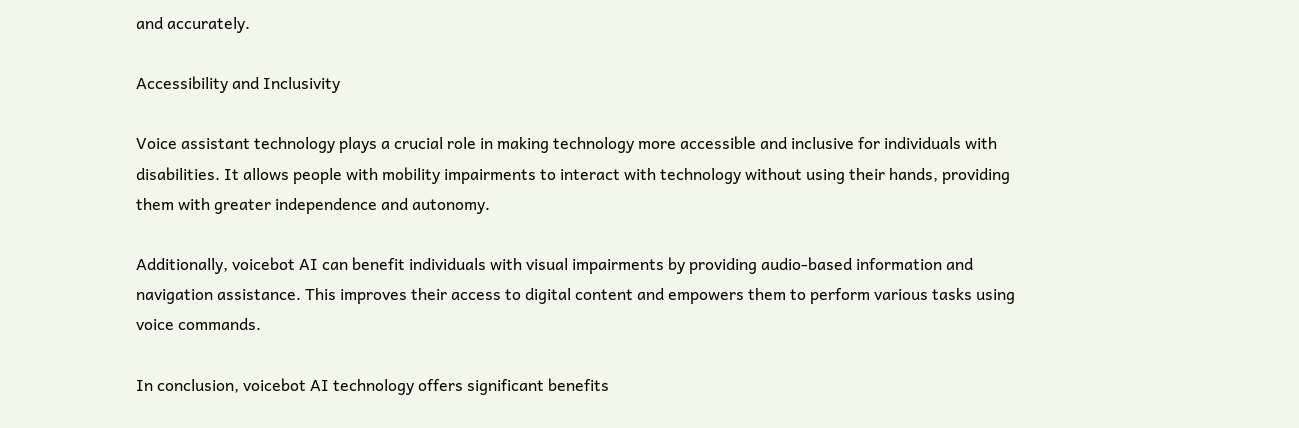and accurately.

Accessibility and Inclusivity

Voice assistant technology plays a crucial role in making technology more accessible and inclusive for individuals with disabilities. It allows people with mobility impairments to interact with technology without using their hands, providing them with greater independence and autonomy.

Additionally, voicebot AI can benefit individuals with visual impairments by providing audio-based information and navigation assistance. This improves their access to digital content and empowers them to perform various tasks using voice commands.

In conclusion, voicebot AI technology offers significant benefits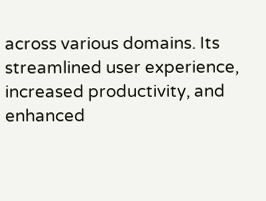across various domains. Its streamlined user experience, increased productivity, and enhanced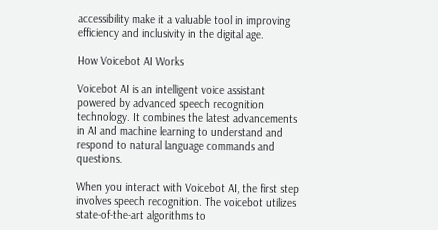accessibility make it a valuable tool in improving efficiency and inclusivity in the digital age.

How Voicebot AI Works

Voicebot AI is an intelligent voice assistant powered by advanced speech recognition technology. It combines the latest advancements in AI and machine learning to understand and respond to natural language commands and questions.

When you interact with Voicebot AI, the first step involves speech recognition. The voicebot utilizes state-of-the-art algorithms to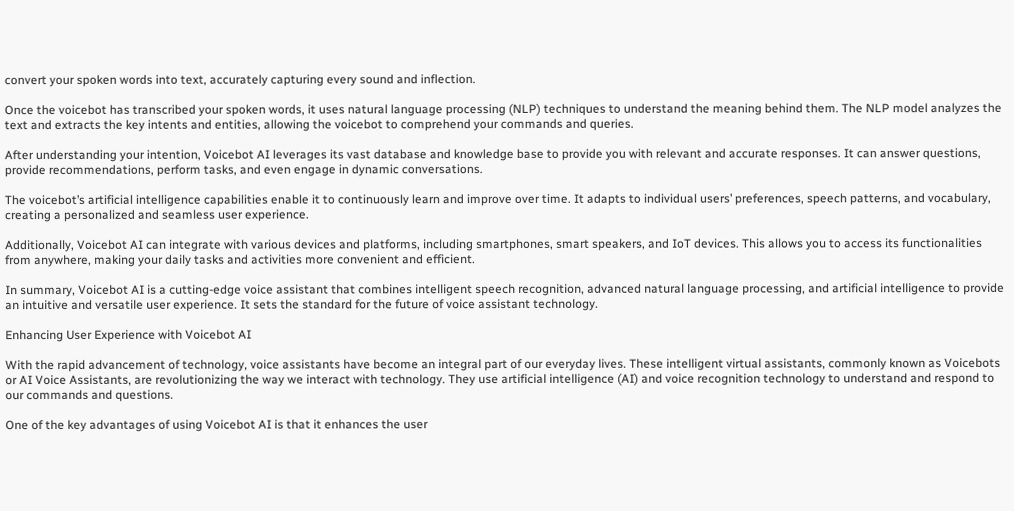convert your spoken words into text, accurately capturing every sound and inflection.

Once the voicebot has transcribed your spoken words, it uses natural language processing (NLP) techniques to understand the meaning behind them. The NLP model analyzes the text and extracts the key intents and entities, allowing the voicebot to comprehend your commands and queries.

After understanding your intention, Voicebot AI leverages its vast database and knowledge base to provide you with relevant and accurate responses. It can answer questions, provide recommendations, perform tasks, and even engage in dynamic conversations.

The voicebot’s artificial intelligence capabilities enable it to continuously learn and improve over time. It adapts to individual users’ preferences, speech patterns, and vocabulary, creating a personalized and seamless user experience.

Additionally, Voicebot AI can integrate with various devices and platforms, including smartphones, smart speakers, and IoT devices. This allows you to access its functionalities from anywhere, making your daily tasks and activities more convenient and efficient.

In summary, Voicebot AI is a cutting-edge voice assistant that combines intelligent speech recognition, advanced natural language processing, and artificial intelligence to provide an intuitive and versatile user experience. It sets the standard for the future of voice assistant technology.

Enhancing User Experience with Voicebot AI

With the rapid advancement of technology, voice assistants have become an integral part of our everyday lives. These intelligent virtual assistants, commonly known as Voicebots or AI Voice Assistants, are revolutionizing the way we interact with technology. They use artificial intelligence (AI) and voice recognition technology to understand and respond to our commands and questions.

One of the key advantages of using Voicebot AI is that it enhances the user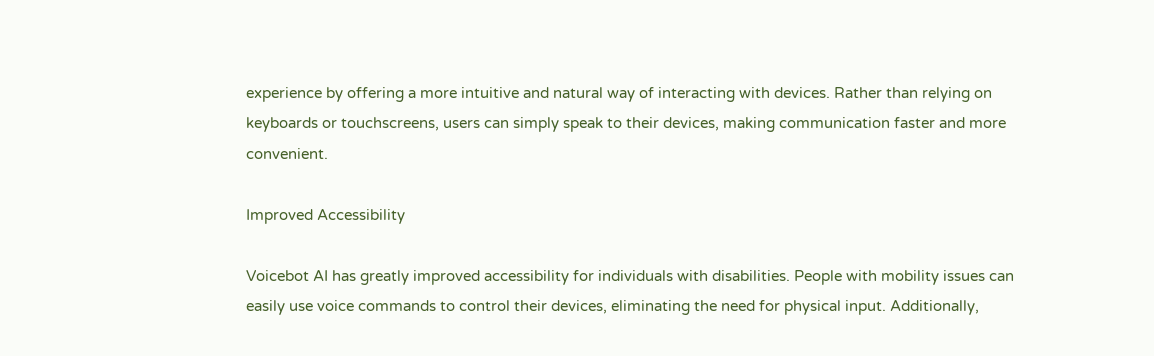experience by offering a more intuitive and natural way of interacting with devices. Rather than relying on keyboards or touchscreens, users can simply speak to their devices, making communication faster and more convenient.

Improved Accessibility

Voicebot AI has greatly improved accessibility for individuals with disabilities. People with mobility issues can easily use voice commands to control their devices, eliminating the need for physical input. Additionally,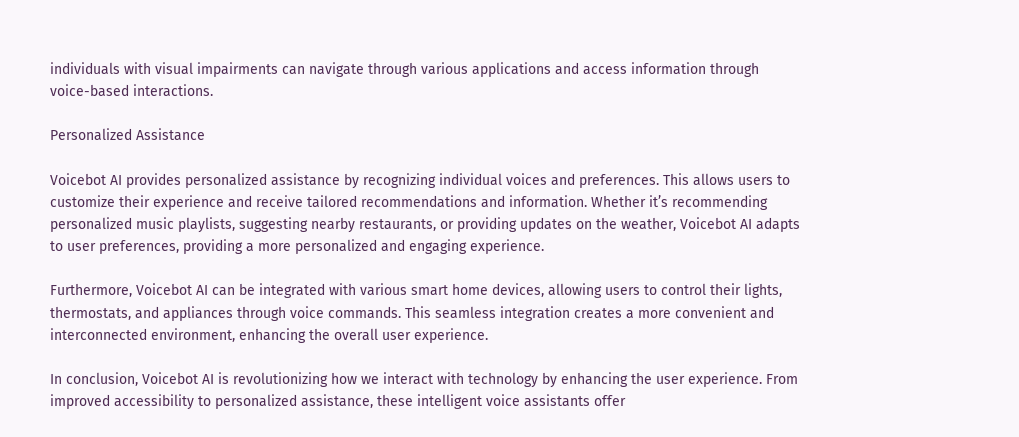individuals with visual impairments can navigate through various applications and access information through voice-based interactions.

Personalized Assistance

Voicebot AI provides personalized assistance by recognizing individual voices and preferences. This allows users to customize their experience and receive tailored recommendations and information. Whether it’s recommending personalized music playlists, suggesting nearby restaurants, or providing updates on the weather, Voicebot AI adapts to user preferences, providing a more personalized and engaging experience.

Furthermore, Voicebot AI can be integrated with various smart home devices, allowing users to control their lights, thermostats, and appliances through voice commands. This seamless integration creates a more convenient and interconnected environment, enhancing the overall user experience.

In conclusion, Voicebot AI is revolutionizing how we interact with technology by enhancing the user experience. From improved accessibility to personalized assistance, these intelligent voice assistants offer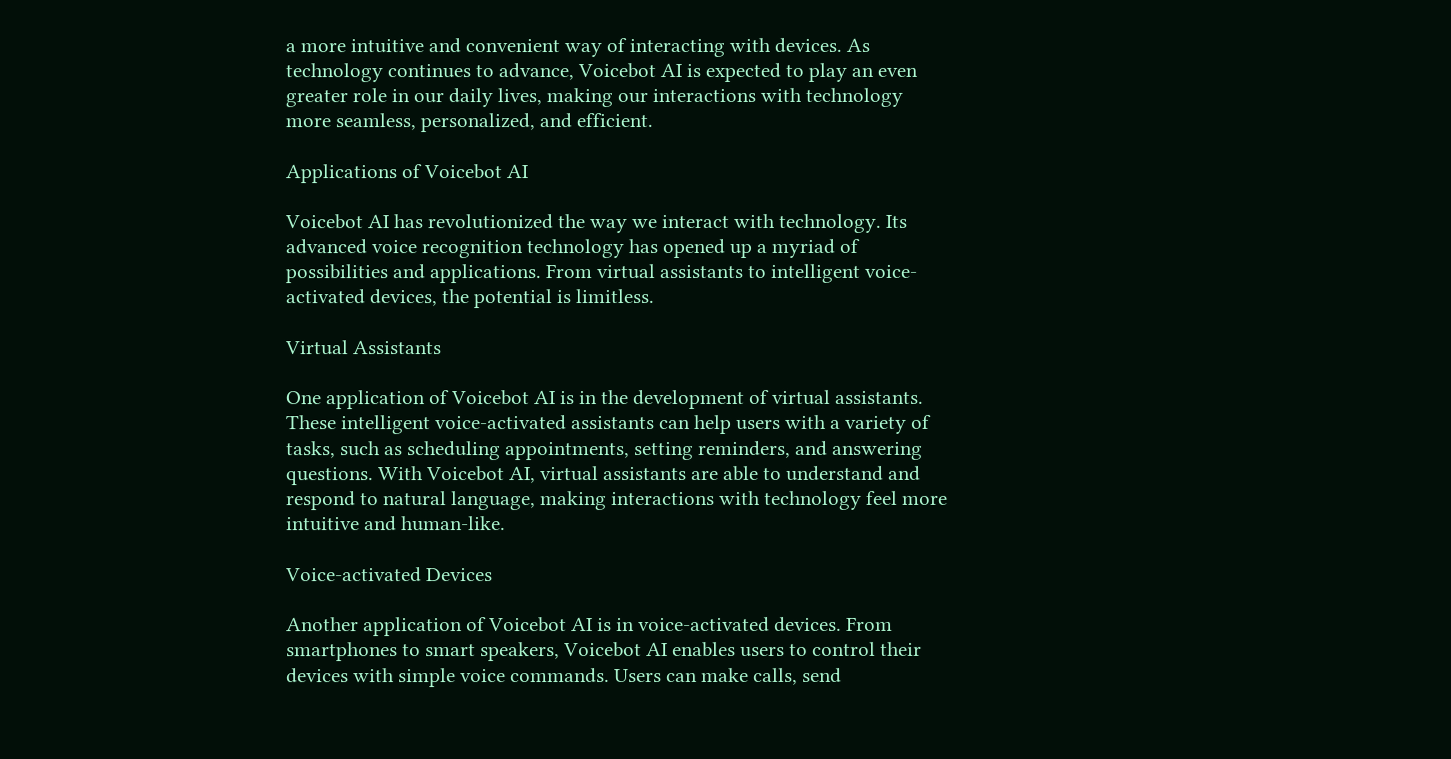a more intuitive and convenient way of interacting with devices. As technology continues to advance, Voicebot AI is expected to play an even greater role in our daily lives, making our interactions with technology more seamless, personalized, and efficient.

Applications of Voicebot AI

Voicebot AI has revolutionized the way we interact with technology. Its advanced voice recognition technology has opened up a myriad of possibilities and applications. From virtual assistants to intelligent voice-activated devices, the potential is limitless.

Virtual Assistants

One application of Voicebot AI is in the development of virtual assistants. These intelligent voice-activated assistants can help users with a variety of tasks, such as scheduling appointments, setting reminders, and answering questions. With Voicebot AI, virtual assistants are able to understand and respond to natural language, making interactions with technology feel more intuitive and human-like.

Voice-activated Devices

Another application of Voicebot AI is in voice-activated devices. From smartphones to smart speakers, Voicebot AI enables users to control their devices with simple voice commands. Users can make calls, send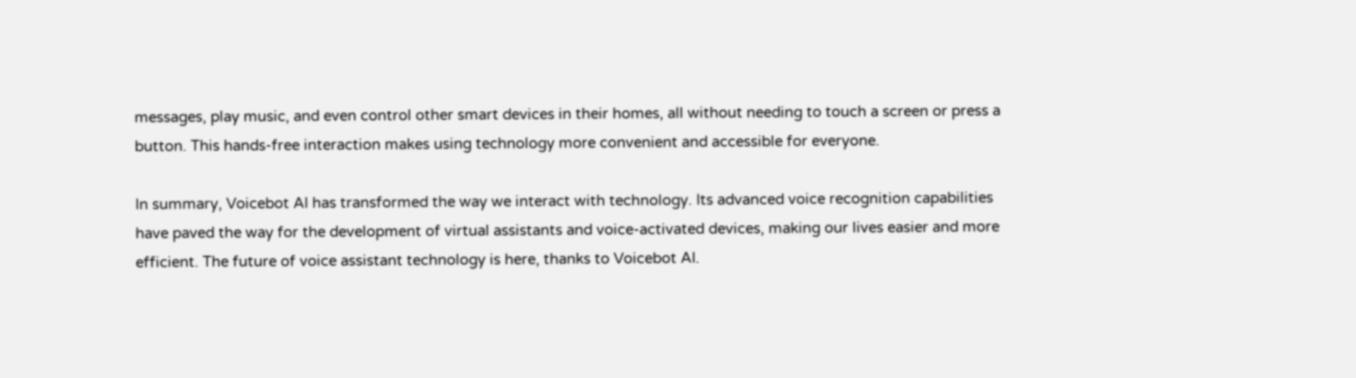messages, play music, and even control other smart devices in their homes, all without needing to touch a screen or press a button. This hands-free interaction makes using technology more convenient and accessible for everyone.

In summary, Voicebot AI has transformed the way we interact with technology. Its advanced voice recognition capabilities have paved the way for the development of virtual assistants and voice-activated devices, making our lives easier and more efficient. The future of voice assistant technology is here, thanks to Voicebot AI.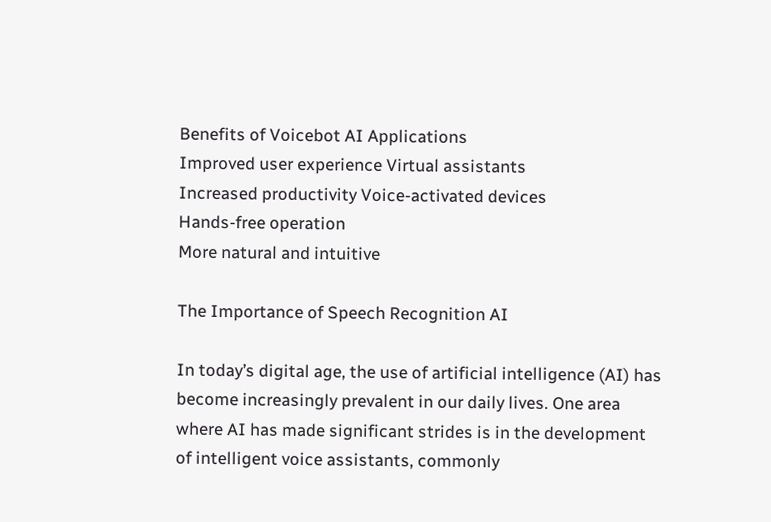Benefits of Voicebot AI Applications
Improved user experience Virtual assistants
Increased productivity Voice-activated devices
Hands-free operation
More natural and intuitive

The Importance of Speech Recognition AI

In today’s digital age, the use of artificial intelligence (AI) has become increasingly prevalent in our daily lives. One area where AI has made significant strides is in the development of intelligent voice assistants, commonly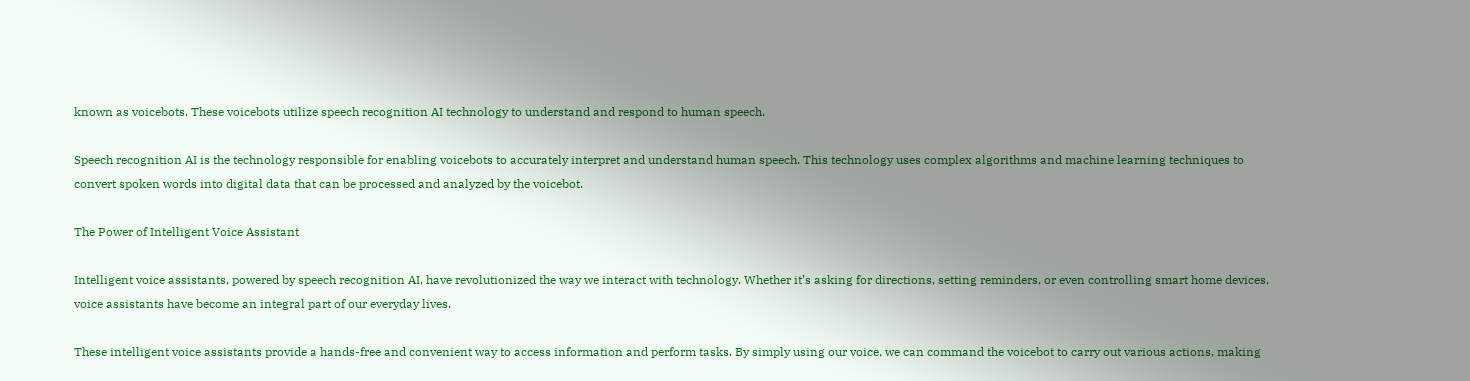known as voicebots. These voicebots utilize speech recognition AI technology to understand and respond to human speech.

Speech recognition AI is the technology responsible for enabling voicebots to accurately interpret and understand human speech. This technology uses complex algorithms and machine learning techniques to convert spoken words into digital data that can be processed and analyzed by the voicebot.

The Power of Intelligent Voice Assistant

Intelligent voice assistants, powered by speech recognition AI, have revolutionized the way we interact with technology. Whether it’s asking for directions, setting reminders, or even controlling smart home devices, voice assistants have become an integral part of our everyday lives.

These intelligent voice assistants provide a hands-free and convenient way to access information and perform tasks. By simply using our voice, we can command the voicebot to carry out various actions, making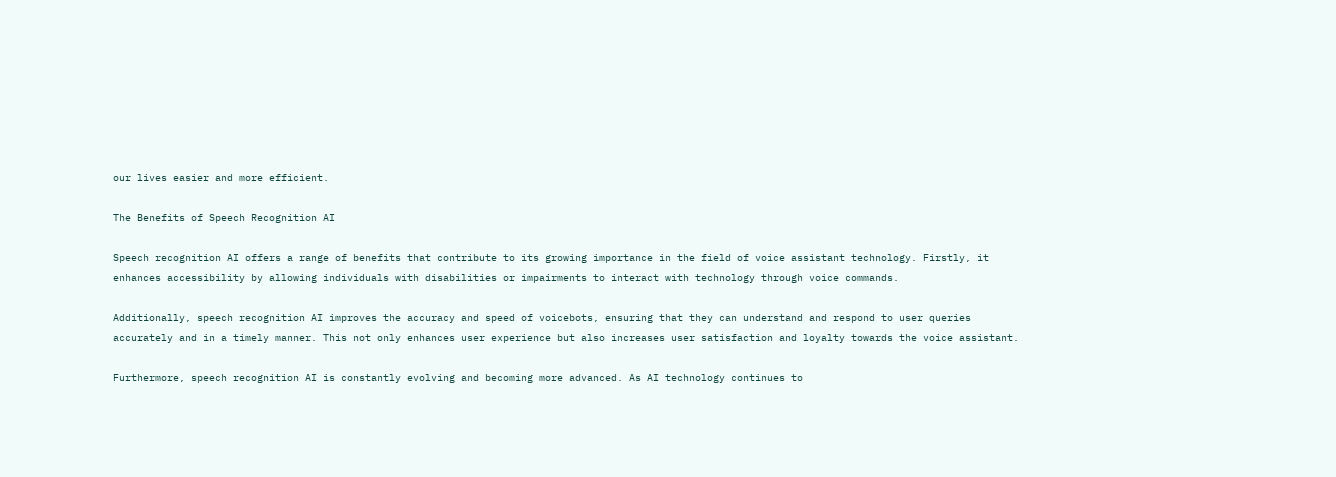our lives easier and more efficient.

The Benefits of Speech Recognition AI

Speech recognition AI offers a range of benefits that contribute to its growing importance in the field of voice assistant technology. Firstly, it enhances accessibility by allowing individuals with disabilities or impairments to interact with technology through voice commands.

Additionally, speech recognition AI improves the accuracy and speed of voicebots, ensuring that they can understand and respond to user queries accurately and in a timely manner. This not only enhances user experience but also increases user satisfaction and loyalty towards the voice assistant.

Furthermore, speech recognition AI is constantly evolving and becoming more advanced. As AI technology continues to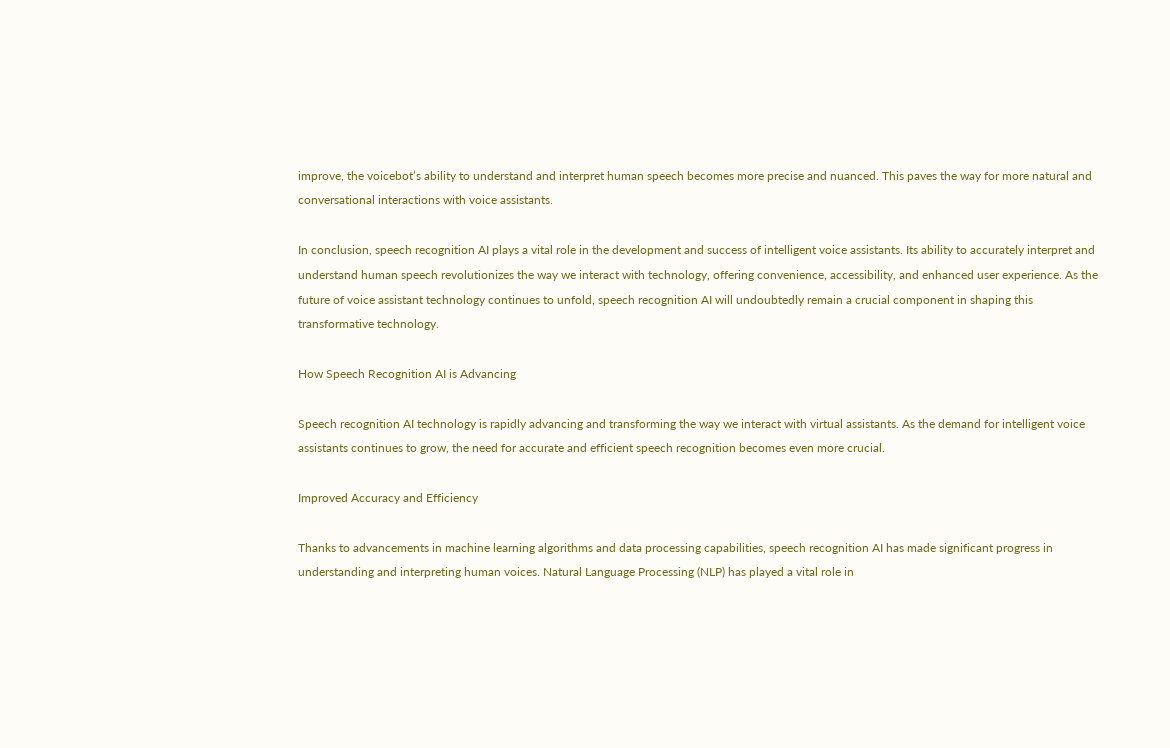improve, the voicebot’s ability to understand and interpret human speech becomes more precise and nuanced. This paves the way for more natural and conversational interactions with voice assistants.

In conclusion, speech recognition AI plays a vital role in the development and success of intelligent voice assistants. Its ability to accurately interpret and understand human speech revolutionizes the way we interact with technology, offering convenience, accessibility, and enhanced user experience. As the future of voice assistant technology continues to unfold, speech recognition AI will undoubtedly remain a crucial component in shaping this transformative technology.

How Speech Recognition AI is Advancing

Speech recognition AI technology is rapidly advancing and transforming the way we interact with virtual assistants. As the demand for intelligent voice assistants continues to grow, the need for accurate and efficient speech recognition becomes even more crucial.

Improved Accuracy and Efficiency

Thanks to advancements in machine learning algorithms and data processing capabilities, speech recognition AI has made significant progress in understanding and interpreting human voices. Natural Language Processing (NLP) has played a vital role in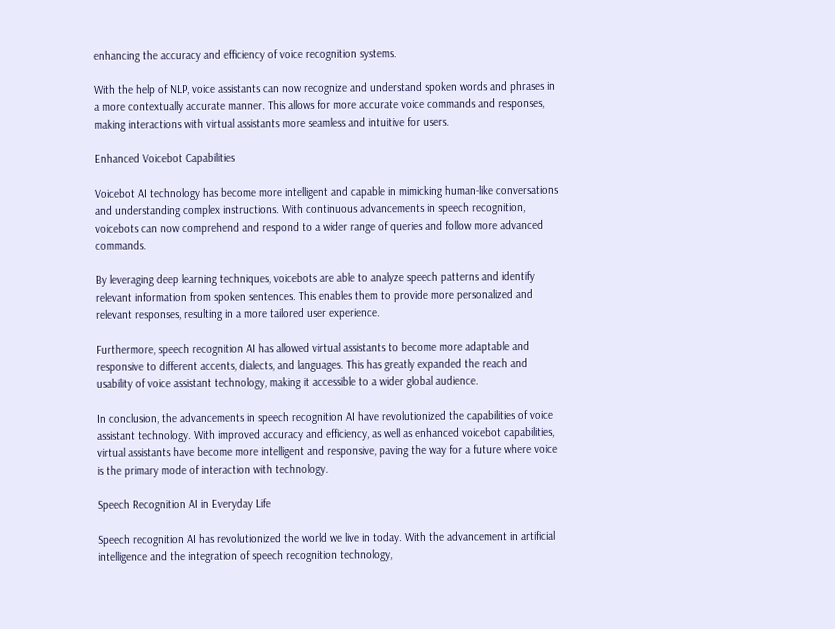enhancing the accuracy and efficiency of voice recognition systems.

With the help of NLP, voice assistants can now recognize and understand spoken words and phrases in a more contextually accurate manner. This allows for more accurate voice commands and responses, making interactions with virtual assistants more seamless and intuitive for users.

Enhanced Voicebot Capabilities

Voicebot AI technology has become more intelligent and capable in mimicking human-like conversations and understanding complex instructions. With continuous advancements in speech recognition, voicebots can now comprehend and respond to a wider range of queries and follow more advanced commands.

By leveraging deep learning techniques, voicebots are able to analyze speech patterns and identify relevant information from spoken sentences. This enables them to provide more personalized and relevant responses, resulting in a more tailored user experience.

Furthermore, speech recognition AI has allowed virtual assistants to become more adaptable and responsive to different accents, dialects, and languages. This has greatly expanded the reach and usability of voice assistant technology, making it accessible to a wider global audience.

In conclusion, the advancements in speech recognition AI have revolutionized the capabilities of voice assistant technology. With improved accuracy and efficiency, as well as enhanced voicebot capabilities, virtual assistants have become more intelligent and responsive, paving the way for a future where voice is the primary mode of interaction with technology.

Speech Recognition AI in Everyday Life

Speech recognition AI has revolutionized the world we live in today. With the advancement in artificial intelligence and the integration of speech recognition technology,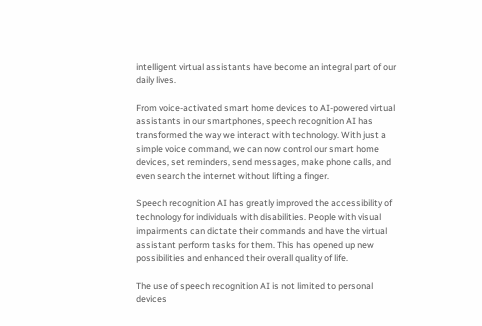intelligent virtual assistants have become an integral part of our daily lives.

From voice-activated smart home devices to AI-powered virtual assistants in our smartphones, speech recognition AI has transformed the way we interact with technology. With just a simple voice command, we can now control our smart home devices, set reminders, send messages, make phone calls, and even search the internet without lifting a finger.

Speech recognition AI has greatly improved the accessibility of technology for individuals with disabilities. People with visual impairments can dictate their commands and have the virtual assistant perform tasks for them. This has opened up new possibilities and enhanced their overall quality of life.

The use of speech recognition AI is not limited to personal devices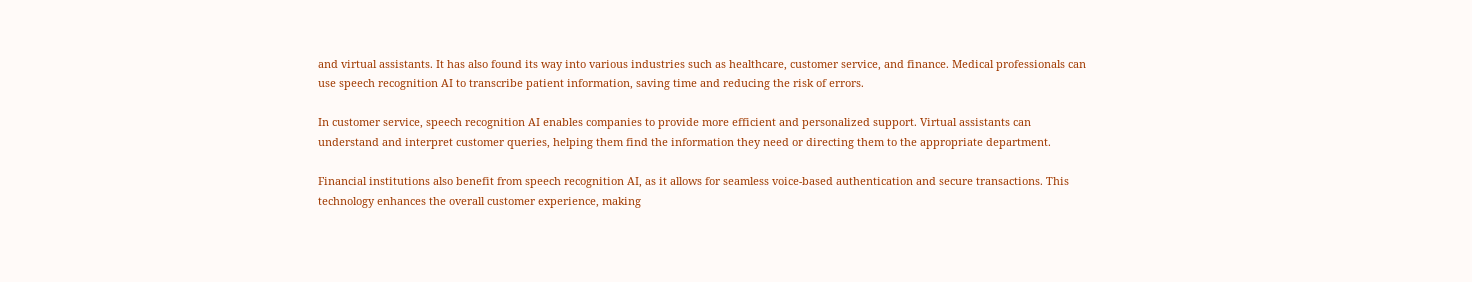and virtual assistants. It has also found its way into various industries such as healthcare, customer service, and finance. Medical professionals can use speech recognition AI to transcribe patient information, saving time and reducing the risk of errors.

In customer service, speech recognition AI enables companies to provide more efficient and personalized support. Virtual assistants can understand and interpret customer queries, helping them find the information they need or directing them to the appropriate department.

Financial institutions also benefit from speech recognition AI, as it allows for seamless voice-based authentication and secure transactions. This technology enhances the overall customer experience, making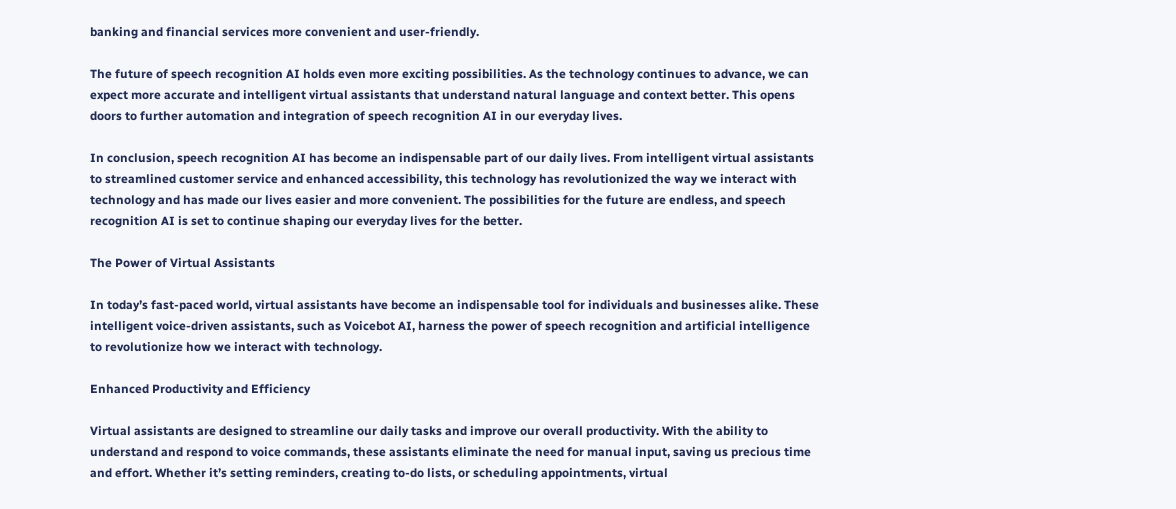banking and financial services more convenient and user-friendly.

The future of speech recognition AI holds even more exciting possibilities. As the technology continues to advance, we can expect more accurate and intelligent virtual assistants that understand natural language and context better. This opens doors to further automation and integration of speech recognition AI in our everyday lives.

In conclusion, speech recognition AI has become an indispensable part of our daily lives. From intelligent virtual assistants to streamlined customer service and enhanced accessibility, this technology has revolutionized the way we interact with technology and has made our lives easier and more convenient. The possibilities for the future are endless, and speech recognition AI is set to continue shaping our everyday lives for the better.

The Power of Virtual Assistants

In today’s fast-paced world, virtual assistants have become an indispensable tool for individuals and businesses alike. These intelligent voice-driven assistants, such as Voicebot AI, harness the power of speech recognition and artificial intelligence to revolutionize how we interact with technology.

Enhanced Productivity and Efficiency

Virtual assistants are designed to streamline our daily tasks and improve our overall productivity. With the ability to understand and respond to voice commands, these assistants eliminate the need for manual input, saving us precious time and effort. Whether it’s setting reminders, creating to-do lists, or scheduling appointments, virtual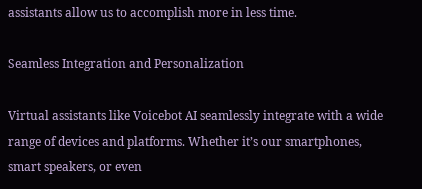assistants allow us to accomplish more in less time.

Seamless Integration and Personalization

Virtual assistants like Voicebot AI seamlessly integrate with a wide range of devices and platforms. Whether it’s our smartphones, smart speakers, or even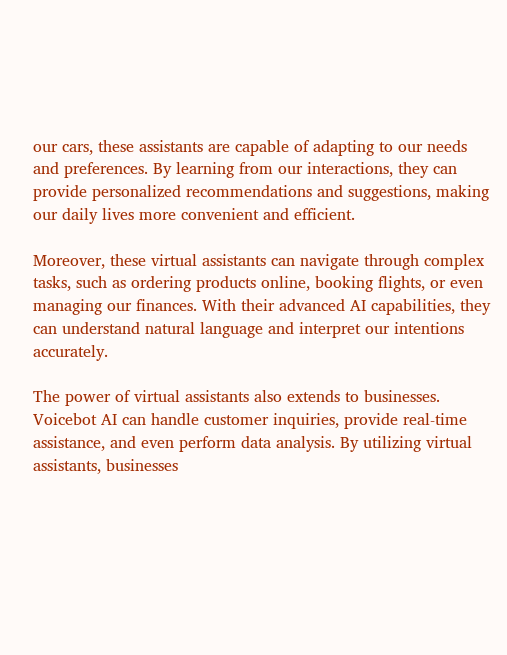our cars, these assistants are capable of adapting to our needs and preferences. By learning from our interactions, they can provide personalized recommendations and suggestions, making our daily lives more convenient and efficient.

Moreover, these virtual assistants can navigate through complex tasks, such as ordering products online, booking flights, or even managing our finances. With their advanced AI capabilities, they can understand natural language and interpret our intentions accurately.

The power of virtual assistants also extends to businesses. Voicebot AI can handle customer inquiries, provide real-time assistance, and even perform data analysis. By utilizing virtual assistants, businesses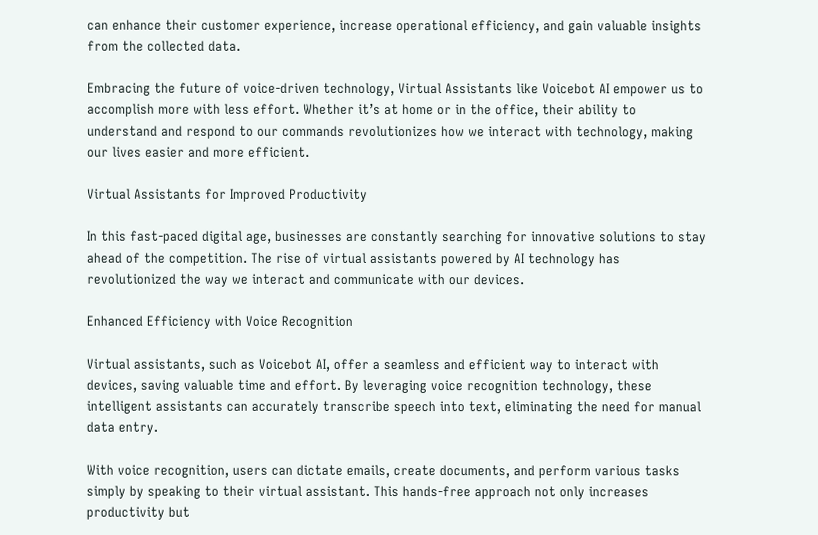can enhance their customer experience, increase operational efficiency, and gain valuable insights from the collected data.

Embracing the future of voice-driven technology, Virtual Assistants like Voicebot AI empower us to accomplish more with less effort. Whether it’s at home or in the office, their ability to understand and respond to our commands revolutionizes how we interact with technology, making our lives easier and more efficient.

Virtual Assistants for Improved Productivity

In this fast-paced digital age, businesses are constantly searching for innovative solutions to stay ahead of the competition. The rise of virtual assistants powered by AI technology has revolutionized the way we interact and communicate with our devices.

Enhanced Efficiency with Voice Recognition

Virtual assistants, such as Voicebot AI, offer a seamless and efficient way to interact with devices, saving valuable time and effort. By leveraging voice recognition technology, these intelligent assistants can accurately transcribe speech into text, eliminating the need for manual data entry.

With voice recognition, users can dictate emails, create documents, and perform various tasks simply by speaking to their virtual assistant. This hands-free approach not only increases productivity but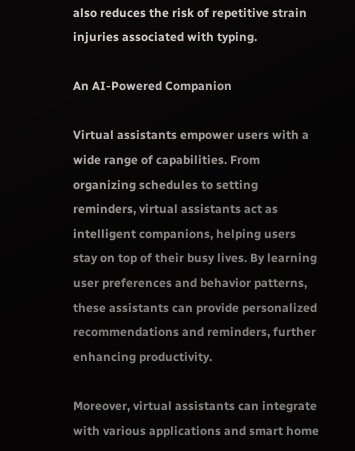also reduces the risk of repetitive strain injuries associated with typing.

An AI-Powered Companion

Virtual assistants empower users with a wide range of capabilities. From organizing schedules to setting reminders, virtual assistants act as intelligent companions, helping users stay on top of their busy lives. By learning user preferences and behavior patterns, these assistants can provide personalized recommendations and reminders, further enhancing productivity.

Moreover, virtual assistants can integrate with various applications and smart home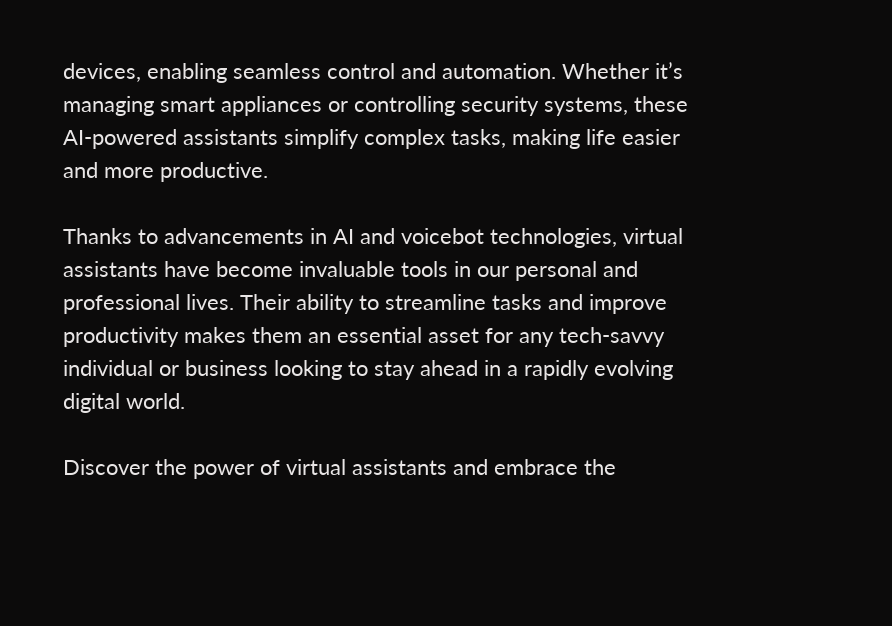devices, enabling seamless control and automation. Whether it’s managing smart appliances or controlling security systems, these AI-powered assistants simplify complex tasks, making life easier and more productive.

Thanks to advancements in AI and voicebot technologies, virtual assistants have become invaluable tools in our personal and professional lives. Their ability to streamline tasks and improve productivity makes them an essential asset for any tech-savvy individual or business looking to stay ahead in a rapidly evolving digital world.

Discover the power of virtual assistants and embrace the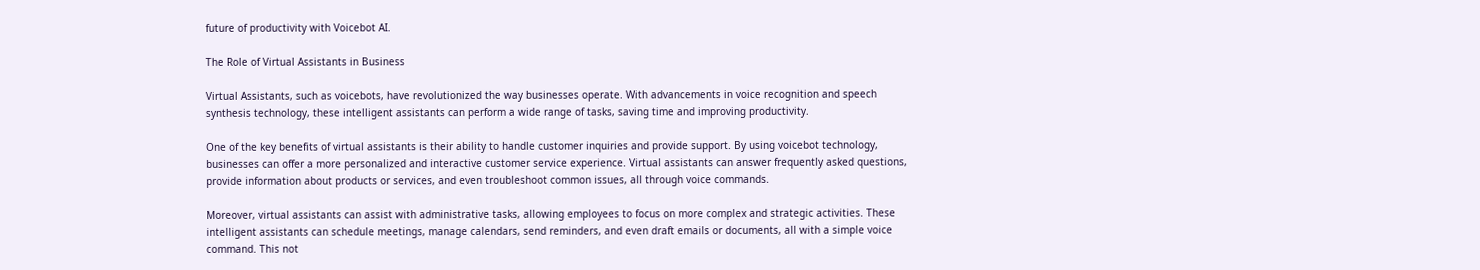future of productivity with Voicebot AI.

The Role of Virtual Assistants in Business

Virtual Assistants, such as voicebots, have revolutionized the way businesses operate. With advancements in voice recognition and speech synthesis technology, these intelligent assistants can perform a wide range of tasks, saving time and improving productivity.

One of the key benefits of virtual assistants is their ability to handle customer inquiries and provide support. By using voicebot technology, businesses can offer a more personalized and interactive customer service experience. Virtual assistants can answer frequently asked questions, provide information about products or services, and even troubleshoot common issues, all through voice commands.

Moreover, virtual assistants can assist with administrative tasks, allowing employees to focus on more complex and strategic activities. These intelligent assistants can schedule meetings, manage calendars, send reminders, and even draft emails or documents, all with a simple voice command. This not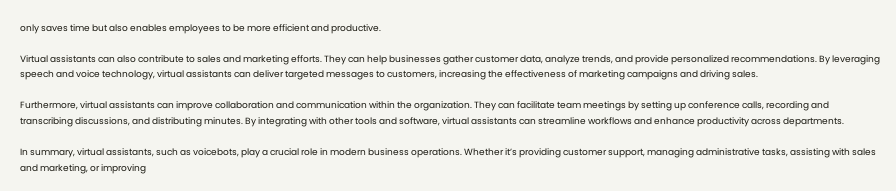only saves time but also enables employees to be more efficient and productive.

Virtual assistants can also contribute to sales and marketing efforts. They can help businesses gather customer data, analyze trends, and provide personalized recommendations. By leveraging speech and voice technology, virtual assistants can deliver targeted messages to customers, increasing the effectiveness of marketing campaigns and driving sales.

Furthermore, virtual assistants can improve collaboration and communication within the organization. They can facilitate team meetings by setting up conference calls, recording and transcribing discussions, and distributing minutes. By integrating with other tools and software, virtual assistants can streamline workflows and enhance productivity across departments.

In summary, virtual assistants, such as voicebots, play a crucial role in modern business operations. Whether it’s providing customer support, managing administrative tasks, assisting with sales and marketing, or improving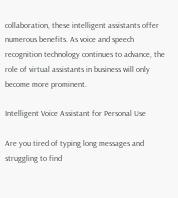collaboration, these intelligent assistants offer numerous benefits. As voice and speech recognition technology continues to advance, the role of virtual assistants in business will only become more prominent.

Intelligent Voice Assistant for Personal Use

Are you tired of typing long messages and struggling to find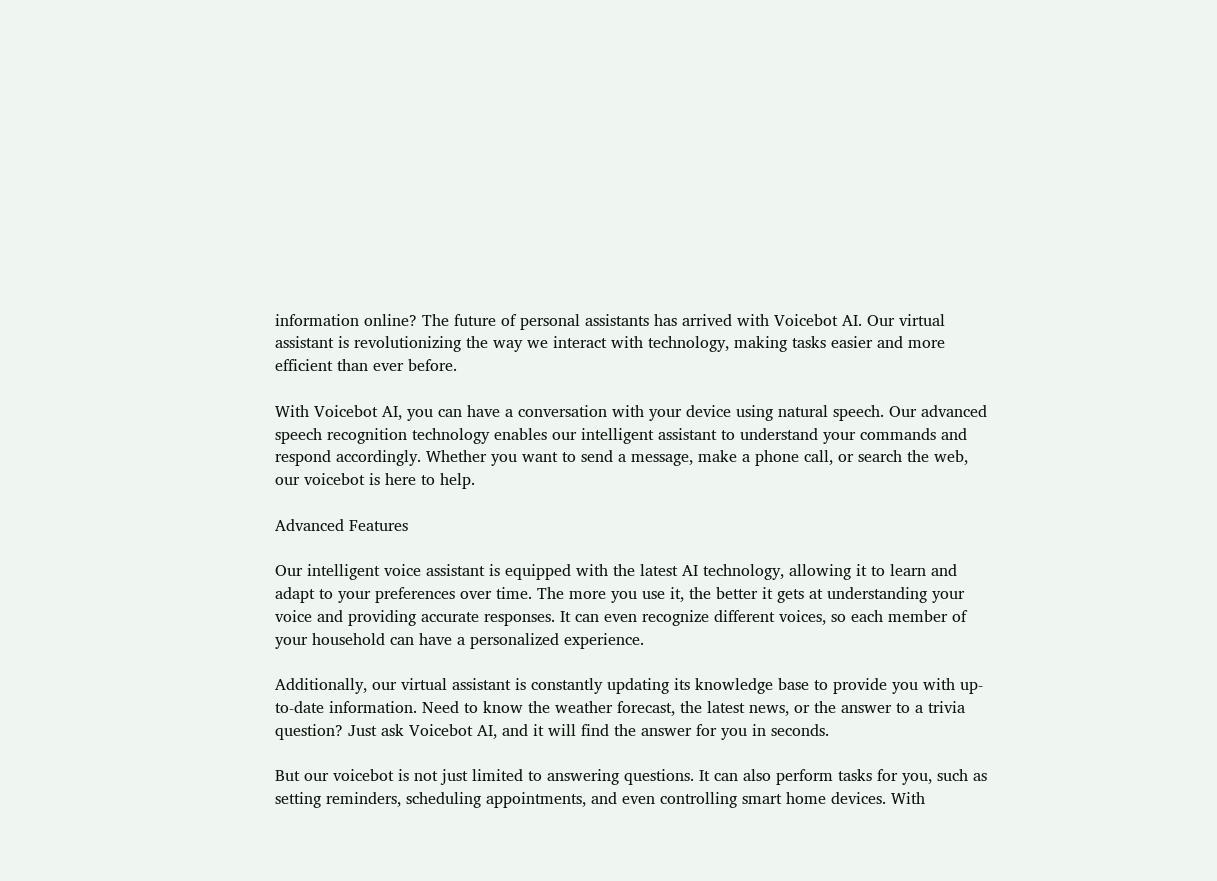information online? The future of personal assistants has arrived with Voicebot AI. Our virtual assistant is revolutionizing the way we interact with technology, making tasks easier and more efficient than ever before.

With Voicebot AI, you can have a conversation with your device using natural speech. Our advanced speech recognition technology enables our intelligent assistant to understand your commands and respond accordingly. Whether you want to send a message, make a phone call, or search the web, our voicebot is here to help.

Advanced Features

Our intelligent voice assistant is equipped with the latest AI technology, allowing it to learn and adapt to your preferences over time. The more you use it, the better it gets at understanding your voice and providing accurate responses. It can even recognize different voices, so each member of your household can have a personalized experience.

Additionally, our virtual assistant is constantly updating its knowledge base to provide you with up-to-date information. Need to know the weather forecast, the latest news, or the answer to a trivia question? Just ask Voicebot AI, and it will find the answer for you in seconds.

But our voicebot is not just limited to answering questions. It can also perform tasks for you, such as setting reminders, scheduling appointments, and even controlling smart home devices. With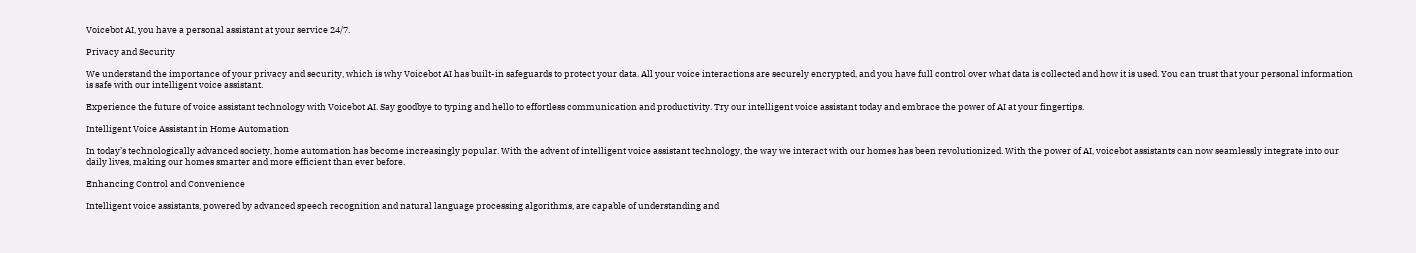Voicebot AI, you have a personal assistant at your service 24/7.

Privacy and Security

We understand the importance of your privacy and security, which is why Voicebot AI has built-in safeguards to protect your data. All your voice interactions are securely encrypted, and you have full control over what data is collected and how it is used. You can trust that your personal information is safe with our intelligent voice assistant.

Experience the future of voice assistant technology with Voicebot AI. Say goodbye to typing and hello to effortless communication and productivity. Try our intelligent voice assistant today and embrace the power of AI at your fingertips.

Intelligent Voice Assistant in Home Automation

In today’s technologically advanced society, home automation has become increasingly popular. With the advent of intelligent voice assistant technology, the way we interact with our homes has been revolutionized. With the power of AI, voicebot assistants can now seamlessly integrate into our daily lives, making our homes smarter and more efficient than ever before.

Enhancing Control and Convenience

Intelligent voice assistants, powered by advanced speech recognition and natural language processing algorithms, are capable of understanding and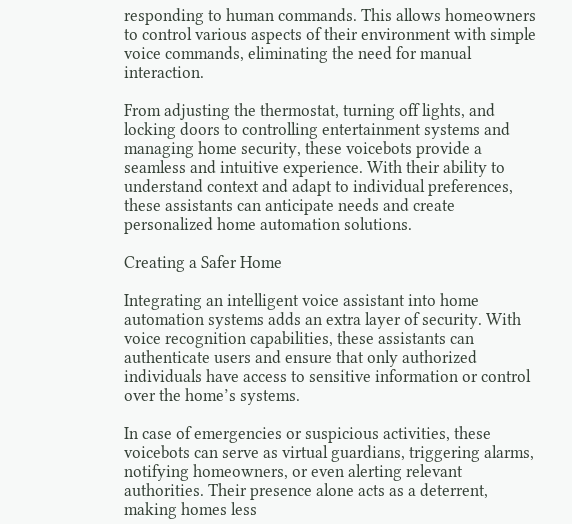responding to human commands. This allows homeowners to control various aspects of their environment with simple voice commands, eliminating the need for manual interaction.

From adjusting the thermostat, turning off lights, and locking doors to controlling entertainment systems and managing home security, these voicebots provide a seamless and intuitive experience. With their ability to understand context and adapt to individual preferences, these assistants can anticipate needs and create personalized home automation solutions.

Creating a Safer Home

Integrating an intelligent voice assistant into home automation systems adds an extra layer of security. With voice recognition capabilities, these assistants can authenticate users and ensure that only authorized individuals have access to sensitive information or control over the home’s systems.

In case of emergencies or suspicious activities, these voicebots can serve as virtual guardians, triggering alarms, notifying homeowners, or even alerting relevant authorities. Their presence alone acts as a deterrent, making homes less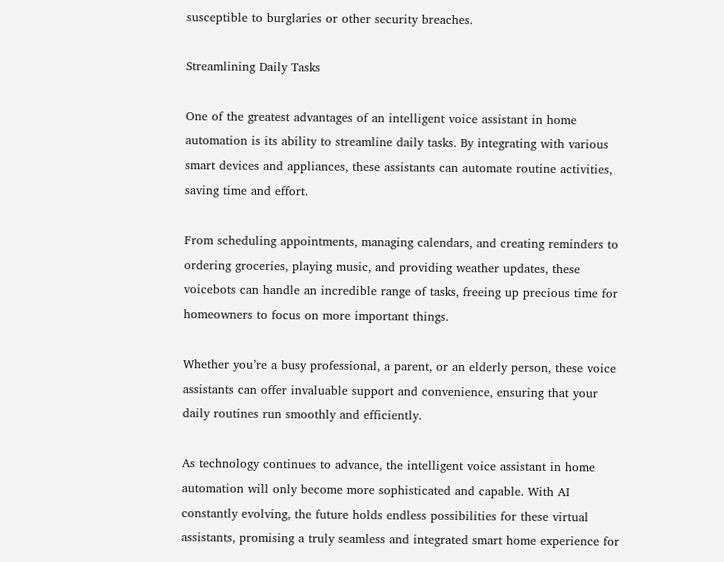susceptible to burglaries or other security breaches.

Streamlining Daily Tasks

One of the greatest advantages of an intelligent voice assistant in home automation is its ability to streamline daily tasks. By integrating with various smart devices and appliances, these assistants can automate routine activities, saving time and effort.

From scheduling appointments, managing calendars, and creating reminders to ordering groceries, playing music, and providing weather updates, these voicebots can handle an incredible range of tasks, freeing up precious time for homeowners to focus on more important things.

Whether you’re a busy professional, a parent, or an elderly person, these voice assistants can offer invaluable support and convenience, ensuring that your daily routines run smoothly and efficiently.

As technology continues to advance, the intelligent voice assistant in home automation will only become more sophisticated and capable. With AI constantly evolving, the future holds endless possibilities for these virtual assistants, promising a truly seamless and integrated smart home experience for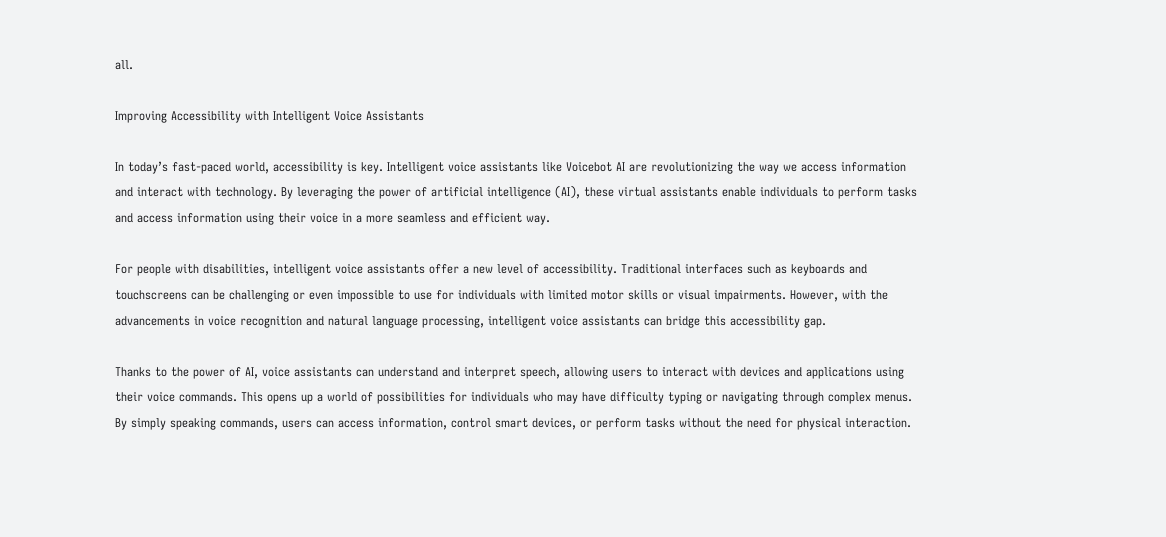all.

Improving Accessibility with Intelligent Voice Assistants

In today’s fast-paced world, accessibility is key. Intelligent voice assistants like Voicebot AI are revolutionizing the way we access information and interact with technology. By leveraging the power of artificial intelligence (AI), these virtual assistants enable individuals to perform tasks and access information using their voice in a more seamless and efficient way.

For people with disabilities, intelligent voice assistants offer a new level of accessibility. Traditional interfaces such as keyboards and touchscreens can be challenging or even impossible to use for individuals with limited motor skills or visual impairments. However, with the advancements in voice recognition and natural language processing, intelligent voice assistants can bridge this accessibility gap.

Thanks to the power of AI, voice assistants can understand and interpret speech, allowing users to interact with devices and applications using their voice commands. This opens up a world of possibilities for individuals who may have difficulty typing or navigating through complex menus. By simply speaking commands, users can access information, control smart devices, or perform tasks without the need for physical interaction.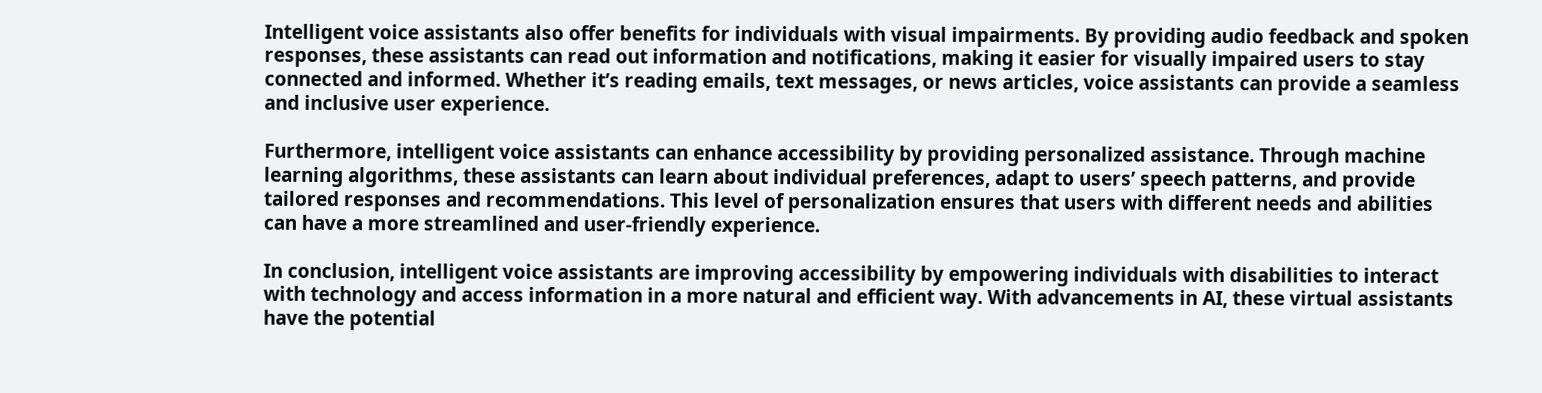Intelligent voice assistants also offer benefits for individuals with visual impairments. By providing audio feedback and spoken responses, these assistants can read out information and notifications, making it easier for visually impaired users to stay connected and informed. Whether it’s reading emails, text messages, or news articles, voice assistants can provide a seamless and inclusive user experience.

Furthermore, intelligent voice assistants can enhance accessibility by providing personalized assistance. Through machine learning algorithms, these assistants can learn about individual preferences, adapt to users’ speech patterns, and provide tailored responses and recommendations. This level of personalization ensures that users with different needs and abilities can have a more streamlined and user-friendly experience.

In conclusion, intelligent voice assistants are improving accessibility by empowering individuals with disabilities to interact with technology and access information in a more natural and efficient way. With advancements in AI, these virtual assistants have the potential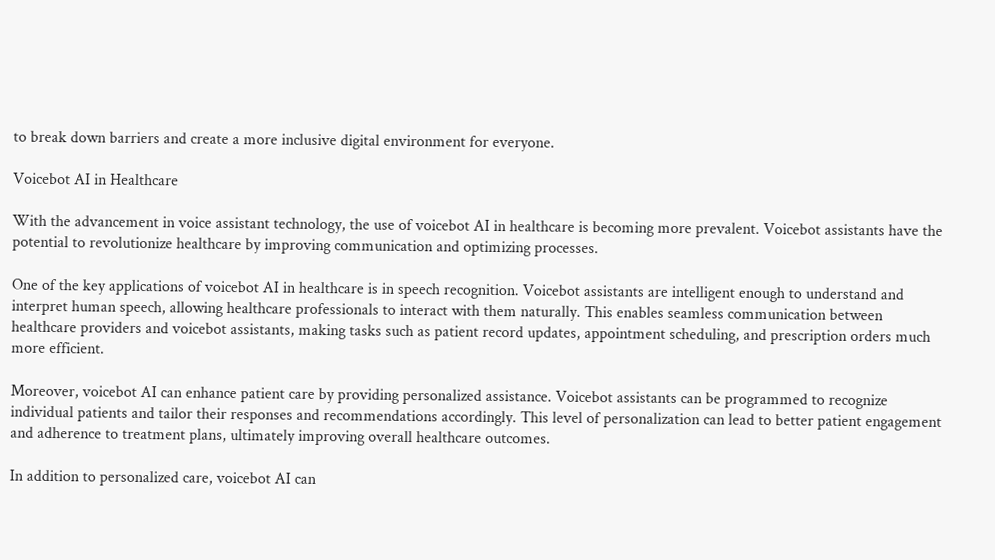to break down barriers and create a more inclusive digital environment for everyone.

Voicebot AI in Healthcare

With the advancement in voice assistant technology, the use of voicebot AI in healthcare is becoming more prevalent. Voicebot assistants have the potential to revolutionize healthcare by improving communication and optimizing processes.

One of the key applications of voicebot AI in healthcare is in speech recognition. Voicebot assistants are intelligent enough to understand and interpret human speech, allowing healthcare professionals to interact with them naturally. This enables seamless communication between healthcare providers and voicebot assistants, making tasks such as patient record updates, appointment scheduling, and prescription orders much more efficient.

Moreover, voicebot AI can enhance patient care by providing personalized assistance. Voicebot assistants can be programmed to recognize individual patients and tailor their responses and recommendations accordingly. This level of personalization can lead to better patient engagement and adherence to treatment plans, ultimately improving overall healthcare outcomes.

In addition to personalized care, voicebot AI can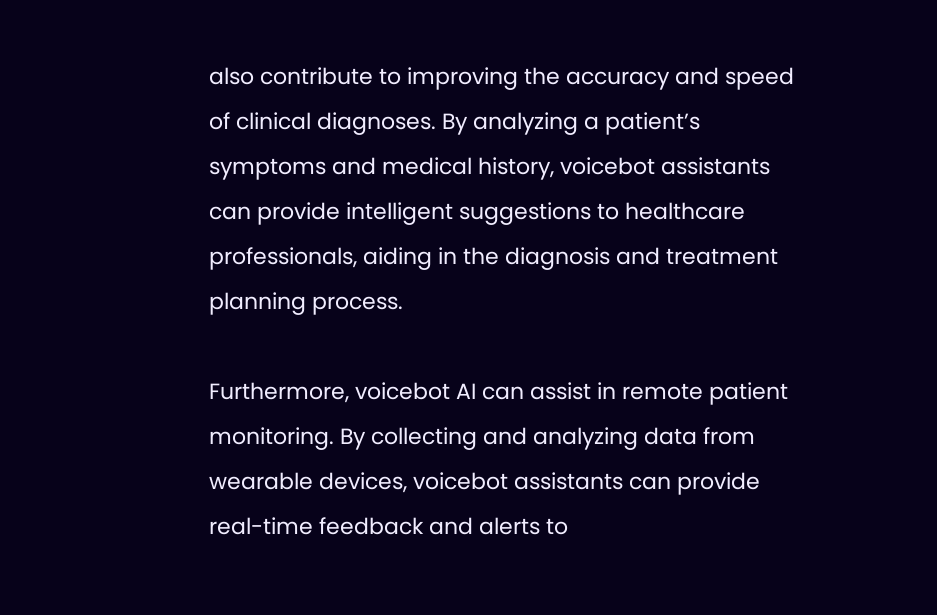also contribute to improving the accuracy and speed of clinical diagnoses. By analyzing a patient’s symptoms and medical history, voicebot assistants can provide intelligent suggestions to healthcare professionals, aiding in the diagnosis and treatment planning process.

Furthermore, voicebot AI can assist in remote patient monitoring. By collecting and analyzing data from wearable devices, voicebot assistants can provide real-time feedback and alerts to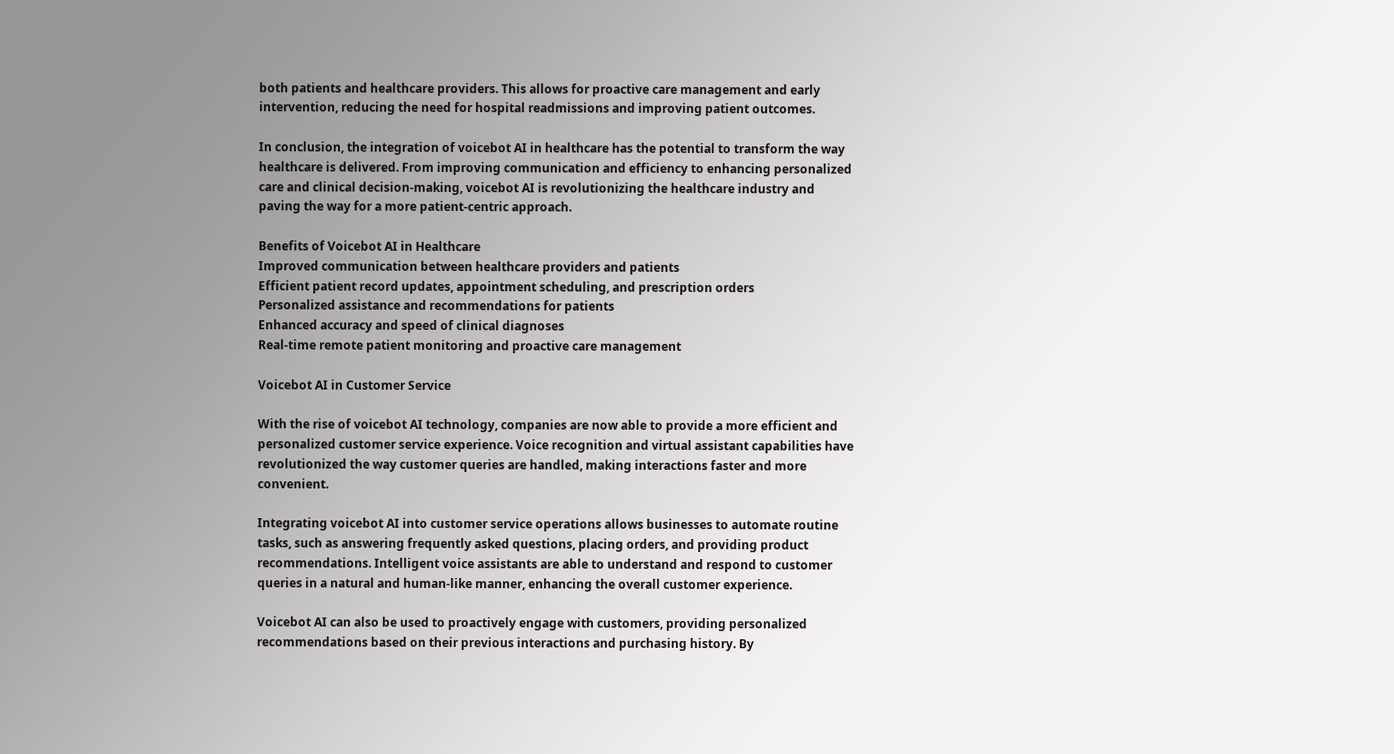both patients and healthcare providers. This allows for proactive care management and early intervention, reducing the need for hospital readmissions and improving patient outcomes.

In conclusion, the integration of voicebot AI in healthcare has the potential to transform the way healthcare is delivered. From improving communication and efficiency to enhancing personalized care and clinical decision-making, voicebot AI is revolutionizing the healthcare industry and paving the way for a more patient-centric approach.

Benefits of Voicebot AI in Healthcare
Improved communication between healthcare providers and patients
Efficient patient record updates, appointment scheduling, and prescription orders
Personalized assistance and recommendations for patients
Enhanced accuracy and speed of clinical diagnoses
Real-time remote patient monitoring and proactive care management

Voicebot AI in Customer Service

With the rise of voicebot AI technology, companies are now able to provide a more efficient and personalized customer service experience. Voice recognition and virtual assistant capabilities have revolutionized the way customer queries are handled, making interactions faster and more convenient.

Integrating voicebot AI into customer service operations allows businesses to automate routine tasks, such as answering frequently asked questions, placing orders, and providing product recommendations. Intelligent voice assistants are able to understand and respond to customer queries in a natural and human-like manner, enhancing the overall customer experience.

Voicebot AI can also be used to proactively engage with customers, providing personalized recommendations based on their previous interactions and purchasing history. By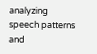analyzing speech patterns and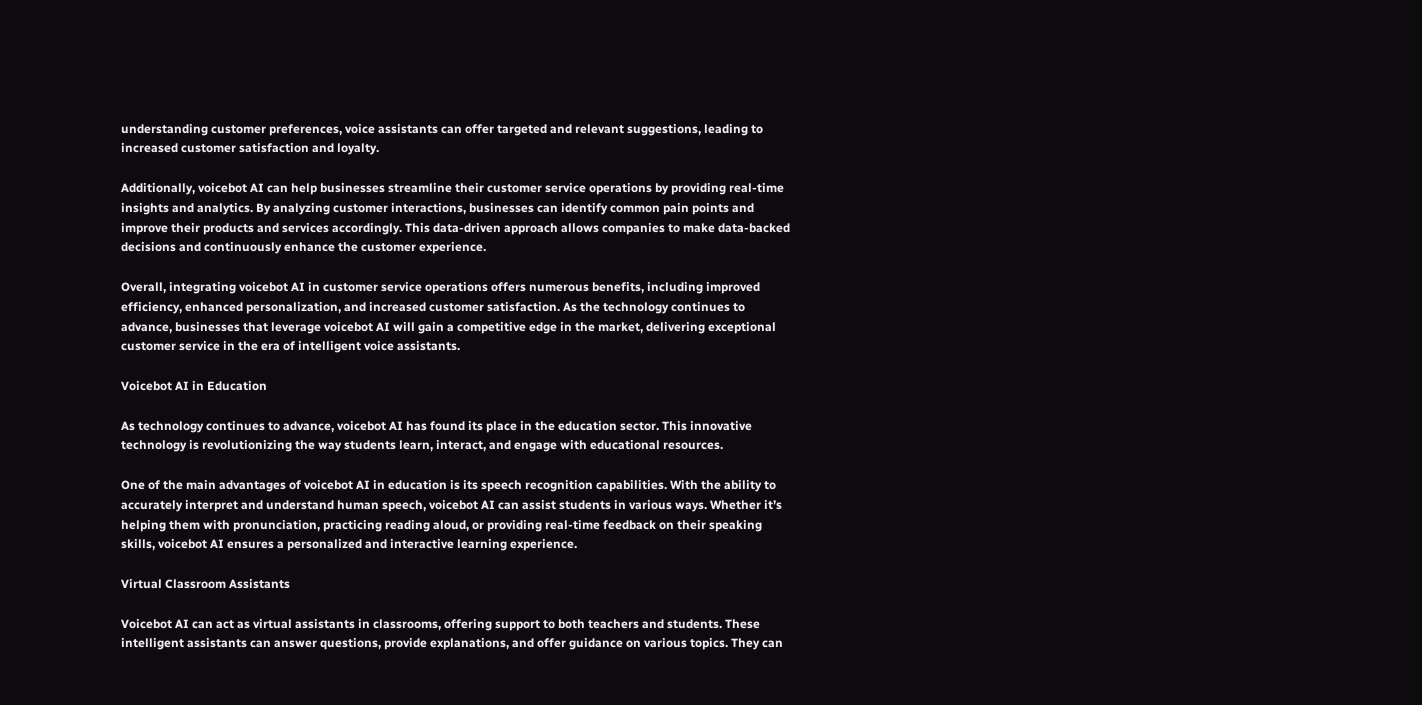understanding customer preferences, voice assistants can offer targeted and relevant suggestions, leading to increased customer satisfaction and loyalty.

Additionally, voicebot AI can help businesses streamline their customer service operations by providing real-time insights and analytics. By analyzing customer interactions, businesses can identify common pain points and improve their products and services accordingly. This data-driven approach allows companies to make data-backed decisions and continuously enhance the customer experience.

Overall, integrating voicebot AI in customer service operations offers numerous benefits, including improved efficiency, enhanced personalization, and increased customer satisfaction. As the technology continues to advance, businesses that leverage voicebot AI will gain a competitive edge in the market, delivering exceptional customer service in the era of intelligent voice assistants.

Voicebot AI in Education

As technology continues to advance, voicebot AI has found its place in the education sector. This innovative technology is revolutionizing the way students learn, interact, and engage with educational resources.

One of the main advantages of voicebot AI in education is its speech recognition capabilities. With the ability to accurately interpret and understand human speech, voicebot AI can assist students in various ways. Whether it’s helping them with pronunciation, practicing reading aloud, or providing real-time feedback on their speaking skills, voicebot AI ensures a personalized and interactive learning experience.

Virtual Classroom Assistants

Voicebot AI can act as virtual assistants in classrooms, offering support to both teachers and students. These intelligent assistants can answer questions, provide explanations, and offer guidance on various topics. They can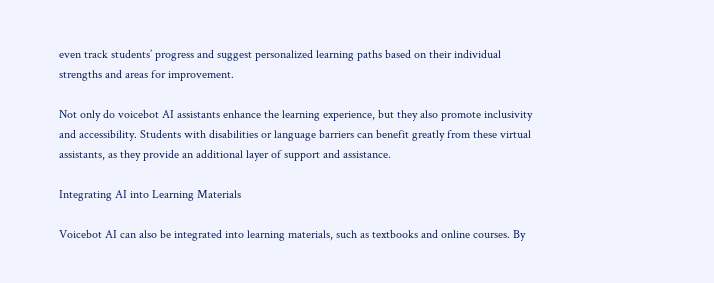even track students’ progress and suggest personalized learning paths based on their individual strengths and areas for improvement.

Not only do voicebot AI assistants enhance the learning experience, but they also promote inclusivity and accessibility. Students with disabilities or language barriers can benefit greatly from these virtual assistants, as they provide an additional layer of support and assistance.

Integrating AI into Learning Materials

Voicebot AI can also be integrated into learning materials, such as textbooks and online courses. By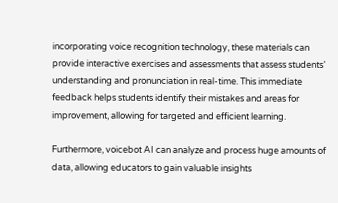incorporating voice recognition technology, these materials can provide interactive exercises and assessments that assess students’ understanding and pronunciation in real-time. This immediate feedback helps students identify their mistakes and areas for improvement, allowing for targeted and efficient learning.

Furthermore, voicebot AI can analyze and process huge amounts of data, allowing educators to gain valuable insights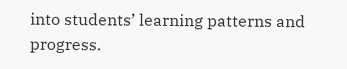into students’ learning patterns and progress.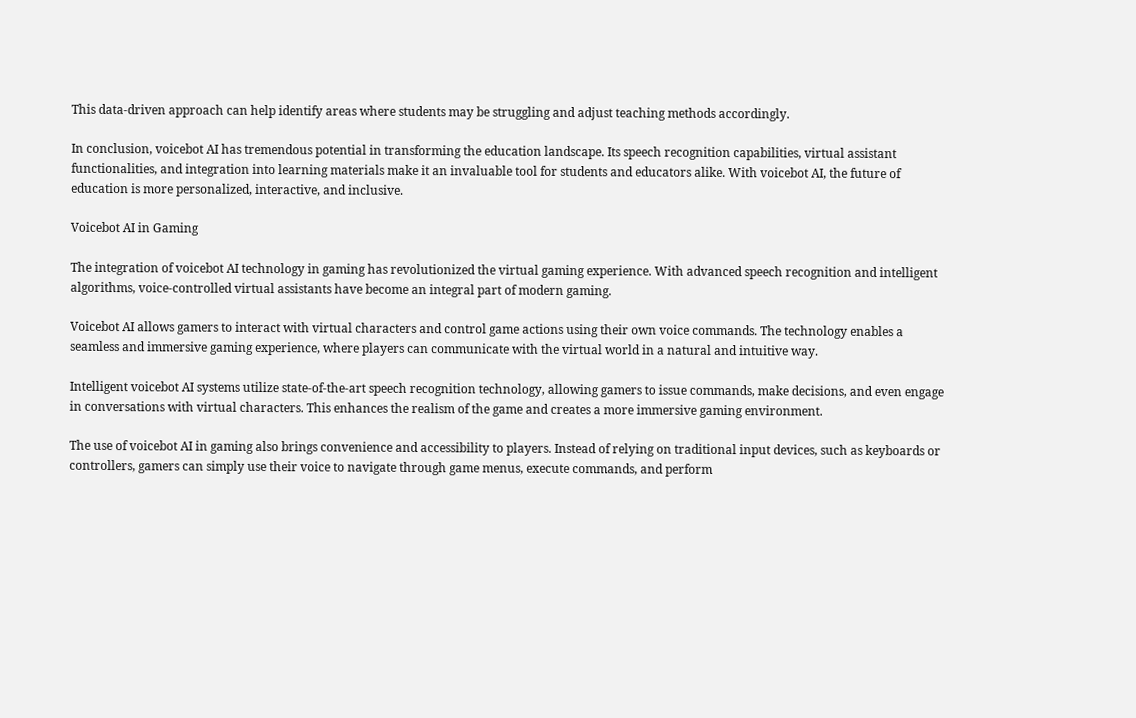This data-driven approach can help identify areas where students may be struggling and adjust teaching methods accordingly.

In conclusion, voicebot AI has tremendous potential in transforming the education landscape. Its speech recognition capabilities, virtual assistant functionalities, and integration into learning materials make it an invaluable tool for students and educators alike. With voicebot AI, the future of education is more personalized, interactive, and inclusive.

Voicebot AI in Gaming

The integration of voicebot AI technology in gaming has revolutionized the virtual gaming experience. With advanced speech recognition and intelligent algorithms, voice-controlled virtual assistants have become an integral part of modern gaming.

Voicebot AI allows gamers to interact with virtual characters and control game actions using their own voice commands. The technology enables a seamless and immersive gaming experience, where players can communicate with the virtual world in a natural and intuitive way.

Intelligent voicebot AI systems utilize state-of-the-art speech recognition technology, allowing gamers to issue commands, make decisions, and even engage in conversations with virtual characters. This enhances the realism of the game and creates a more immersive gaming environment.

The use of voicebot AI in gaming also brings convenience and accessibility to players. Instead of relying on traditional input devices, such as keyboards or controllers, gamers can simply use their voice to navigate through game menus, execute commands, and perform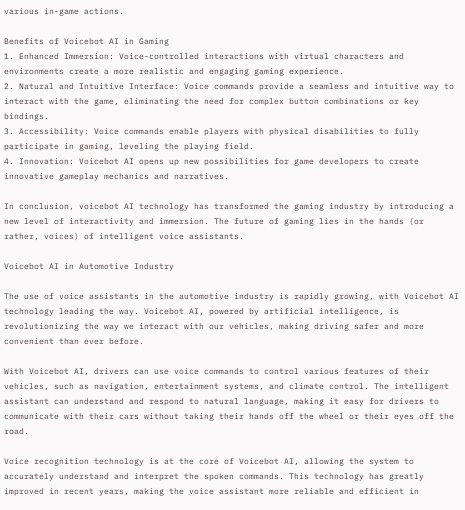various in-game actions.

Benefits of Voicebot AI in Gaming
1. Enhanced Immersion: Voice-controlled interactions with virtual characters and environments create a more realistic and engaging gaming experience.
2. Natural and Intuitive Interface: Voice commands provide a seamless and intuitive way to interact with the game, eliminating the need for complex button combinations or key bindings.
3. Accessibility: Voice commands enable players with physical disabilities to fully participate in gaming, leveling the playing field.
4. Innovation: Voicebot AI opens up new possibilities for game developers to create innovative gameplay mechanics and narratives.

In conclusion, voicebot AI technology has transformed the gaming industry by introducing a new level of interactivity and immersion. The future of gaming lies in the hands (or rather, voices) of intelligent voice assistants.

Voicebot AI in Automotive Industry

The use of voice assistants in the automotive industry is rapidly growing, with Voicebot AI technology leading the way. Voicebot AI, powered by artificial intelligence, is revolutionizing the way we interact with our vehicles, making driving safer and more convenient than ever before.

With Voicebot AI, drivers can use voice commands to control various features of their vehicles, such as navigation, entertainment systems, and climate control. The intelligent assistant can understand and respond to natural language, making it easy for drivers to communicate with their cars without taking their hands off the wheel or their eyes off the road.

Voice recognition technology is at the core of Voicebot AI, allowing the system to accurately understand and interpret the spoken commands. This technology has greatly improved in recent years, making the voice assistant more reliable and efficient in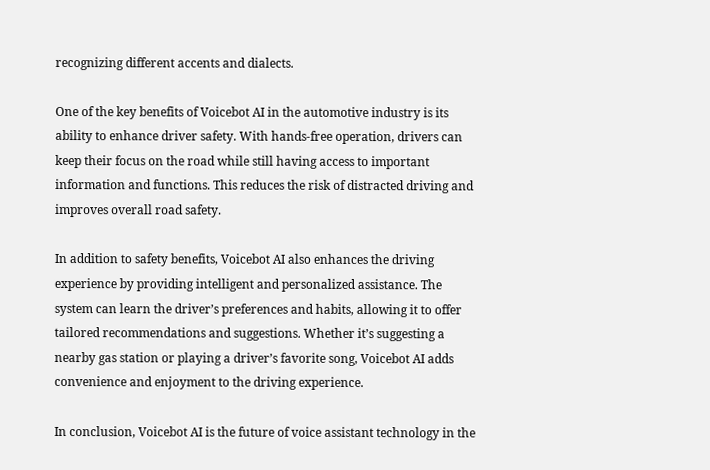recognizing different accents and dialects.

One of the key benefits of Voicebot AI in the automotive industry is its ability to enhance driver safety. With hands-free operation, drivers can keep their focus on the road while still having access to important information and functions. This reduces the risk of distracted driving and improves overall road safety.

In addition to safety benefits, Voicebot AI also enhances the driving experience by providing intelligent and personalized assistance. The system can learn the driver’s preferences and habits, allowing it to offer tailored recommendations and suggestions. Whether it’s suggesting a nearby gas station or playing a driver’s favorite song, Voicebot AI adds convenience and enjoyment to the driving experience.

In conclusion, Voicebot AI is the future of voice assistant technology in the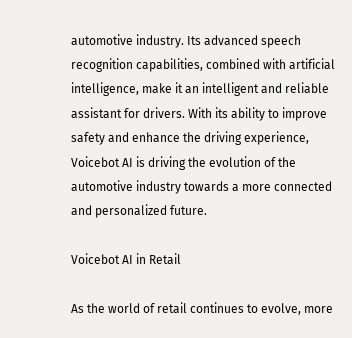automotive industry. Its advanced speech recognition capabilities, combined with artificial intelligence, make it an intelligent and reliable assistant for drivers. With its ability to improve safety and enhance the driving experience, Voicebot AI is driving the evolution of the automotive industry towards a more connected and personalized future.

Voicebot AI in Retail

As the world of retail continues to evolve, more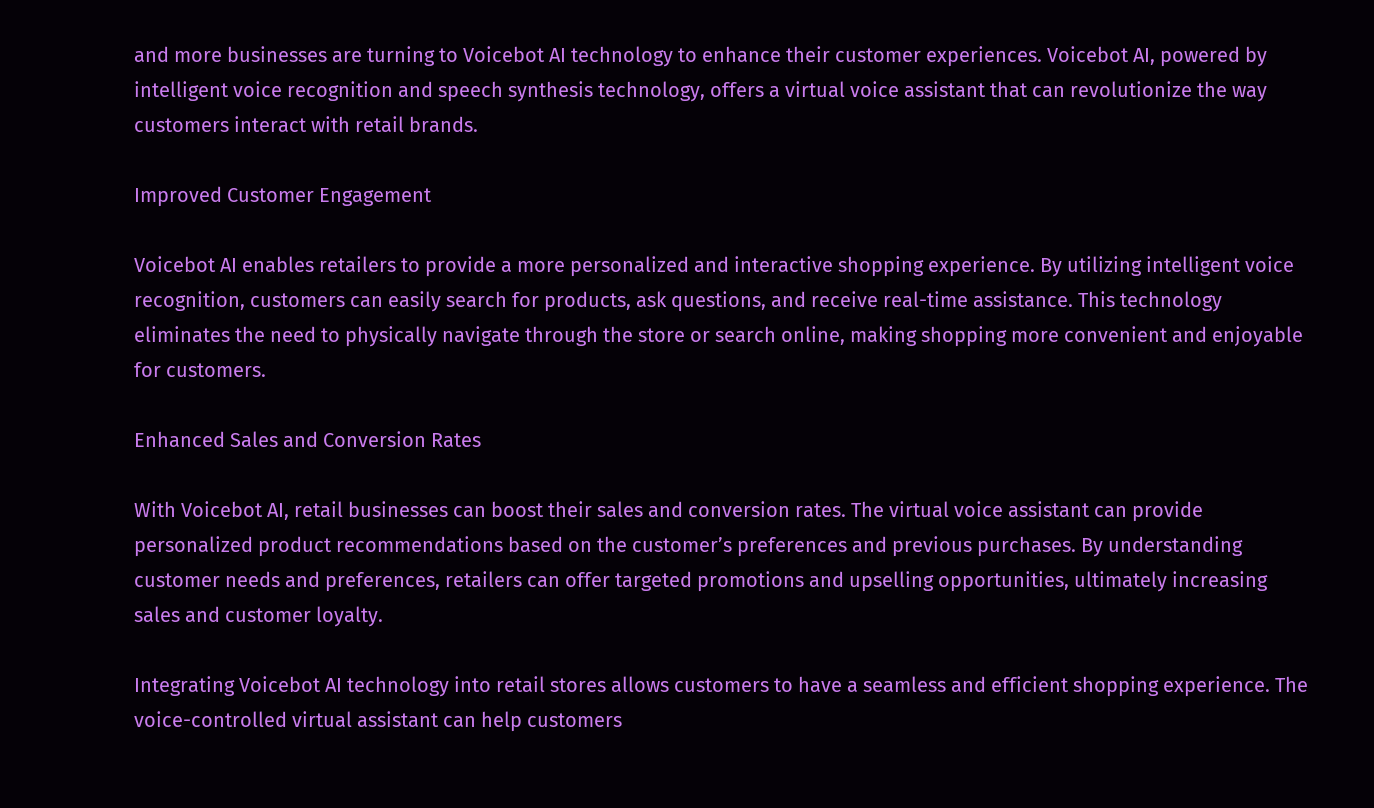and more businesses are turning to Voicebot AI technology to enhance their customer experiences. Voicebot AI, powered by intelligent voice recognition and speech synthesis technology, offers a virtual voice assistant that can revolutionize the way customers interact with retail brands.

Improved Customer Engagement

Voicebot AI enables retailers to provide a more personalized and interactive shopping experience. By utilizing intelligent voice recognition, customers can easily search for products, ask questions, and receive real-time assistance. This technology eliminates the need to physically navigate through the store or search online, making shopping more convenient and enjoyable for customers.

Enhanced Sales and Conversion Rates

With Voicebot AI, retail businesses can boost their sales and conversion rates. The virtual voice assistant can provide personalized product recommendations based on the customer’s preferences and previous purchases. By understanding customer needs and preferences, retailers can offer targeted promotions and upselling opportunities, ultimately increasing sales and customer loyalty.

Integrating Voicebot AI technology into retail stores allows customers to have a seamless and efficient shopping experience. The voice-controlled virtual assistant can help customers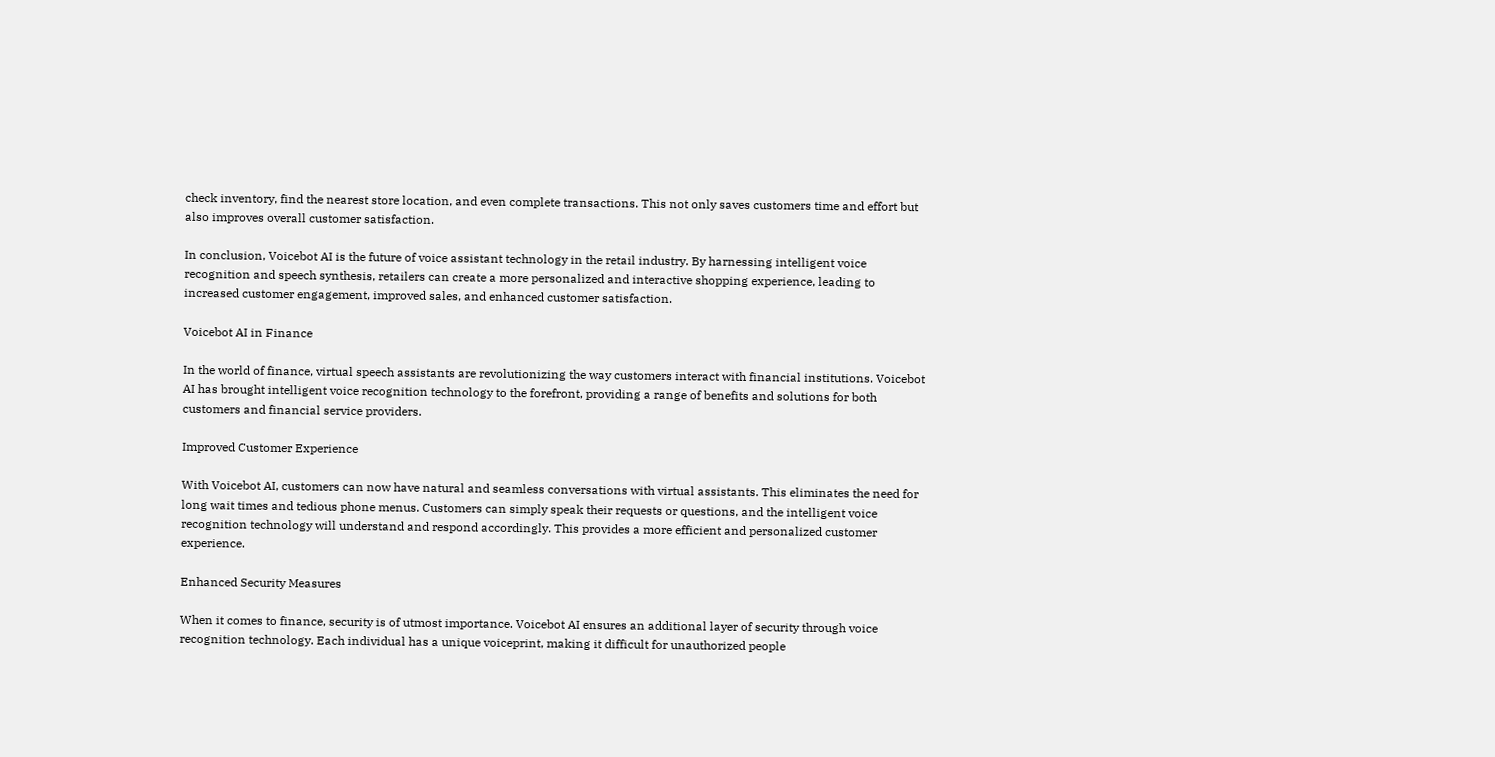check inventory, find the nearest store location, and even complete transactions. This not only saves customers time and effort but also improves overall customer satisfaction.

In conclusion, Voicebot AI is the future of voice assistant technology in the retail industry. By harnessing intelligent voice recognition and speech synthesis, retailers can create a more personalized and interactive shopping experience, leading to increased customer engagement, improved sales, and enhanced customer satisfaction.

Voicebot AI in Finance

In the world of finance, virtual speech assistants are revolutionizing the way customers interact with financial institutions. Voicebot AI has brought intelligent voice recognition technology to the forefront, providing a range of benefits and solutions for both customers and financial service providers.

Improved Customer Experience

With Voicebot AI, customers can now have natural and seamless conversations with virtual assistants. This eliminates the need for long wait times and tedious phone menus. Customers can simply speak their requests or questions, and the intelligent voice recognition technology will understand and respond accordingly. This provides a more efficient and personalized customer experience.

Enhanced Security Measures

When it comes to finance, security is of utmost importance. Voicebot AI ensures an additional layer of security through voice recognition technology. Each individual has a unique voiceprint, making it difficult for unauthorized people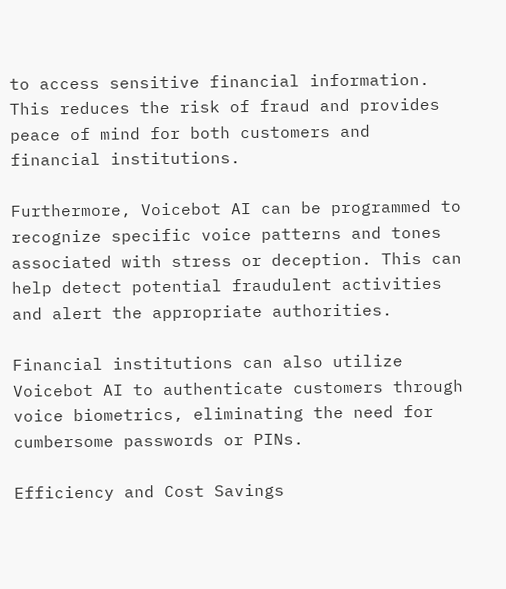to access sensitive financial information. This reduces the risk of fraud and provides peace of mind for both customers and financial institutions.

Furthermore, Voicebot AI can be programmed to recognize specific voice patterns and tones associated with stress or deception. This can help detect potential fraudulent activities and alert the appropriate authorities.

Financial institutions can also utilize Voicebot AI to authenticate customers through voice biometrics, eliminating the need for cumbersome passwords or PINs.

Efficiency and Cost Savings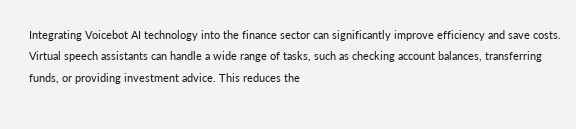Integrating Voicebot AI technology into the finance sector can significantly improve efficiency and save costs. Virtual speech assistants can handle a wide range of tasks, such as checking account balances, transferring funds, or providing investment advice. This reduces the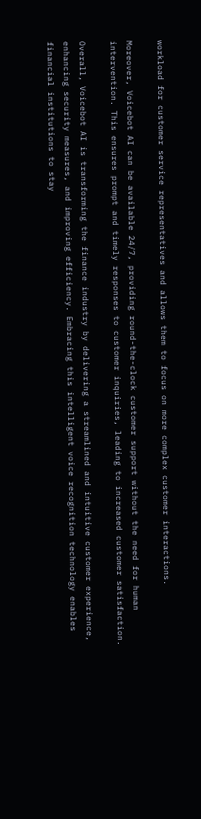workload for customer service representatives and allows them to focus on more complex customer interactions.

Moreover, Voicebot AI can be available 24/7, providing round-the-clock customer support without the need for human intervention. This ensures prompt and timely responses to customer inquiries, leading to increased customer satisfaction.

Overall, Voicebot AI is transforming the finance industry by delivering a streamlined and intuitive customer experience, enhancing security measures, and improving efficiency. Embracing this intelligent voice recognition technology enables financial institutions to stay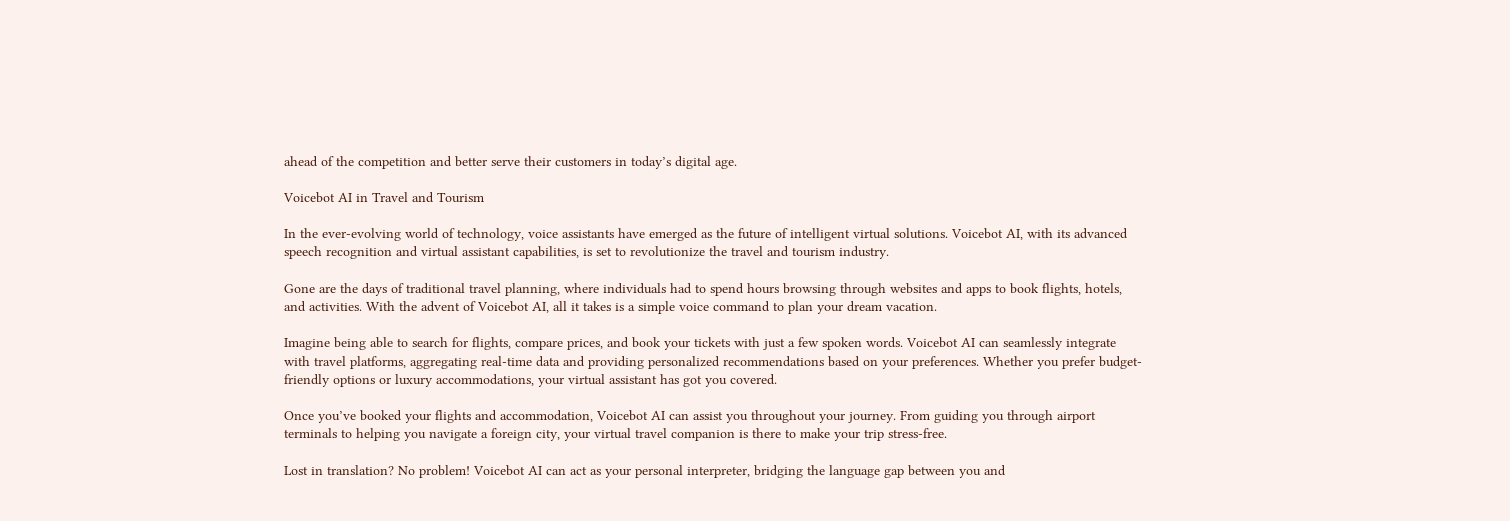ahead of the competition and better serve their customers in today’s digital age.

Voicebot AI in Travel and Tourism

In the ever-evolving world of technology, voice assistants have emerged as the future of intelligent virtual solutions. Voicebot AI, with its advanced speech recognition and virtual assistant capabilities, is set to revolutionize the travel and tourism industry.

Gone are the days of traditional travel planning, where individuals had to spend hours browsing through websites and apps to book flights, hotels, and activities. With the advent of Voicebot AI, all it takes is a simple voice command to plan your dream vacation.

Imagine being able to search for flights, compare prices, and book your tickets with just a few spoken words. Voicebot AI can seamlessly integrate with travel platforms, aggregating real-time data and providing personalized recommendations based on your preferences. Whether you prefer budget-friendly options or luxury accommodations, your virtual assistant has got you covered.

Once you’ve booked your flights and accommodation, Voicebot AI can assist you throughout your journey. From guiding you through airport terminals to helping you navigate a foreign city, your virtual travel companion is there to make your trip stress-free.

Lost in translation? No problem! Voicebot AI can act as your personal interpreter, bridging the language gap between you and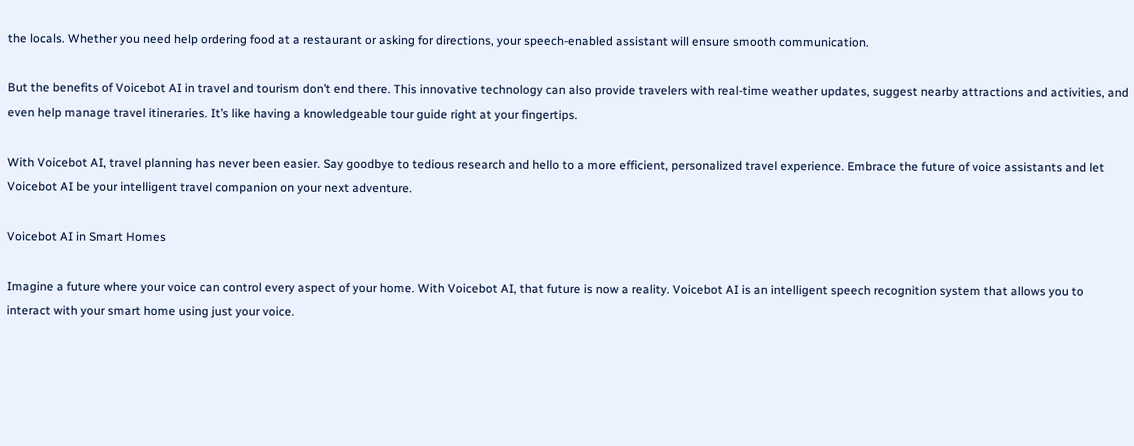the locals. Whether you need help ordering food at a restaurant or asking for directions, your speech-enabled assistant will ensure smooth communication.

But the benefits of Voicebot AI in travel and tourism don’t end there. This innovative technology can also provide travelers with real-time weather updates, suggest nearby attractions and activities, and even help manage travel itineraries. It’s like having a knowledgeable tour guide right at your fingertips.

With Voicebot AI, travel planning has never been easier. Say goodbye to tedious research and hello to a more efficient, personalized travel experience. Embrace the future of voice assistants and let Voicebot AI be your intelligent travel companion on your next adventure.

Voicebot AI in Smart Homes

Imagine a future where your voice can control every aspect of your home. With Voicebot AI, that future is now a reality. Voicebot AI is an intelligent speech recognition system that allows you to interact with your smart home using just your voice.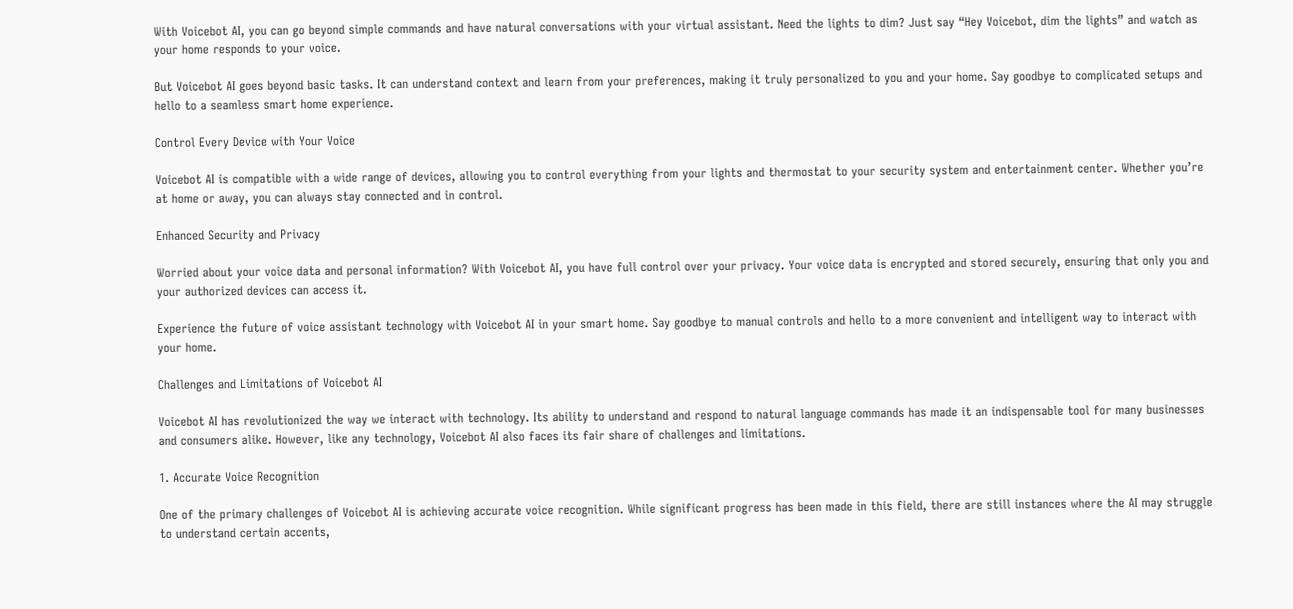With Voicebot AI, you can go beyond simple commands and have natural conversations with your virtual assistant. Need the lights to dim? Just say “Hey Voicebot, dim the lights” and watch as your home responds to your voice.

But Voicebot AI goes beyond basic tasks. It can understand context and learn from your preferences, making it truly personalized to you and your home. Say goodbye to complicated setups and hello to a seamless smart home experience.

Control Every Device with Your Voice

Voicebot AI is compatible with a wide range of devices, allowing you to control everything from your lights and thermostat to your security system and entertainment center. Whether you’re at home or away, you can always stay connected and in control.

Enhanced Security and Privacy

Worried about your voice data and personal information? With Voicebot AI, you have full control over your privacy. Your voice data is encrypted and stored securely, ensuring that only you and your authorized devices can access it.

Experience the future of voice assistant technology with Voicebot AI in your smart home. Say goodbye to manual controls and hello to a more convenient and intelligent way to interact with your home.

Challenges and Limitations of Voicebot AI

Voicebot AI has revolutionized the way we interact with technology. Its ability to understand and respond to natural language commands has made it an indispensable tool for many businesses and consumers alike. However, like any technology, Voicebot AI also faces its fair share of challenges and limitations.

1. Accurate Voice Recognition

One of the primary challenges of Voicebot AI is achieving accurate voice recognition. While significant progress has been made in this field, there are still instances where the AI may struggle to understand certain accents,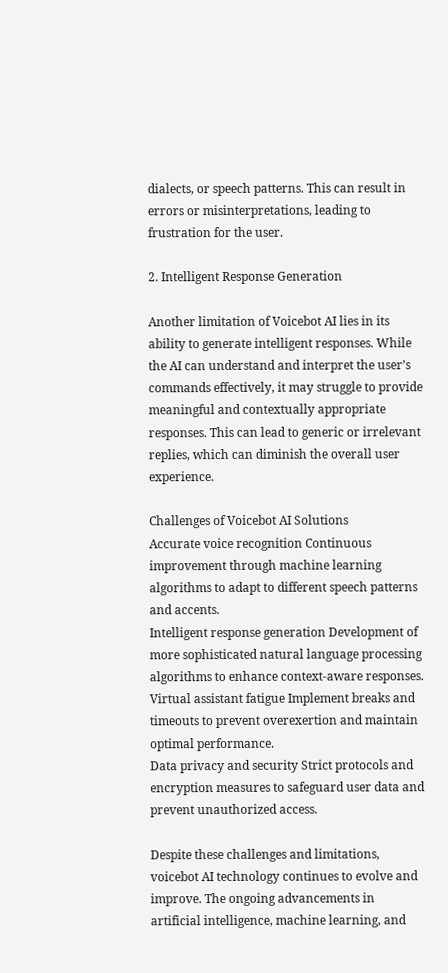dialects, or speech patterns. This can result in errors or misinterpretations, leading to frustration for the user.

2. Intelligent Response Generation

Another limitation of Voicebot AI lies in its ability to generate intelligent responses. While the AI can understand and interpret the user’s commands effectively, it may struggle to provide meaningful and contextually appropriate responses. This can lead to generic or irrelevant replies, which can diminish the overall user experience.

Challenges of Voicebot AI Solutions
Accurate voice recognition Continuous improvement through machine learning algorithms to adapt to different speech patterns and accents.
Intelligent response generation Development of more sophisticated natural language processing algorithms to enhance context-aware responses.
Virtual assistant fatigue Implement breaks and timeouts to prevent overexertion and maintain optimal performance.
Data privacy and security Strict protocols and encryption measures to safeguard user data and prevent unauthorized access.

Despite these challenges and limitations, voicebot AI technology continues to evolve and improve. The ongoing advancements in artificial intelligence, machine learning, and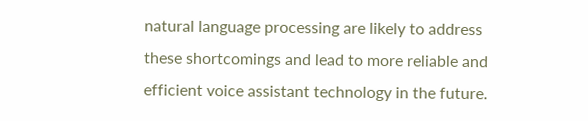natural language processing are likely to address these shortcomings and lead to more reliable and efficient voice assistant technology in the future.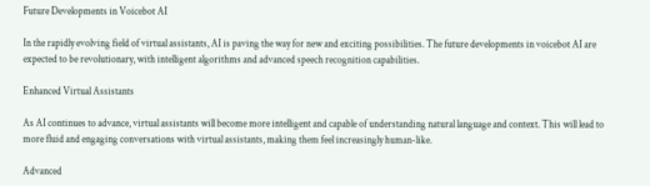Future Developments in Voicebot AI

In the rapidly evolving field of virtual assistants, AI is paving the way for new and exciting possibilities. The future developments in voicebot AI are expected to be revolutionary, with intelligent algorithms and advanced speech recognition capabilities.

Enhanced Virtual Assistants

As AI continues to advance, virtual assistants will become more intelligent and capable of understanding natural language and context. This will lead to more fluid and engaging conversations with virtual assistants, making them feel increasingly human-like.

Advanced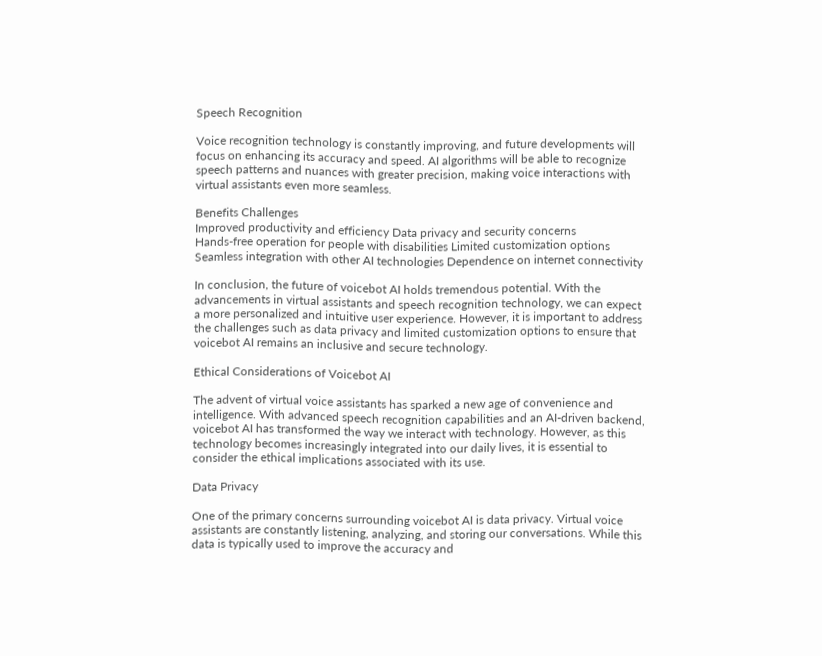Speech Recognition

Voice recognition technology is constantly improving, and future developments will focus on enhancing its accuracy and speed. AI algorithms will be able to recognize speech patterns and nuances with greater precision, making voice interactions with virtual assistants even more seamless.

Benefits Challenges
Improved productivity and efficiency Data privacy and security concerns
Hands-free operation for people with disabilities Limited customization options
Seamless integration with other AI technologies Dependence on internet connectivity

In conclusion, the future of voicebot AI holds tremendous potential. With the advancements in virtual assistants and speech recognition technology, we can expect a more personalized and intuitive user experience. However, it is important to address the challenges such as data privacy and limited customization options to ensure that voicebot AI remains an inclusive and secure technology.

Ethical Considerations of Voicebot AI

The advent of virtual voice assistants has sparked a new age of convenience and intelligence. With advanced speech recognition capabilities and an AI-driven backend, voicebot AI has transformed the way we interact with technology. However, as this technology becomes increasingly integrated into our daily lives, it is essential to consider the ethical implications associated with its use.

Data Privacy

One of the primary concerns surrounding voicebot AI is data privacy. Virtual voice assistants are constantly listening, analyzing, and storing our conversations. While this data is typically used to improve the accuracy and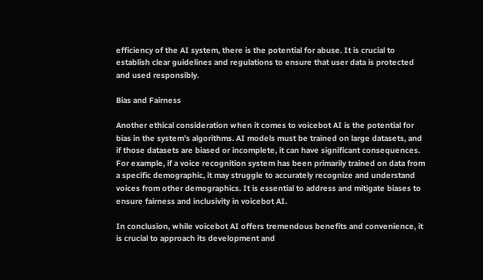efficiency of the AI system, there is the potential for abuse. It is crucial to establish clear guidelines and regulations to ensure that user data is protected and used responsibly.

Bias and Fairness

Another ethical consideration when it comes to voicebot AI is the potential for bias in the system’s algorithms. AI models must be trained on large datasets, and if those datasets are biased or incomplete, it can have significant consequences. For example, if a voice recognition system has been primarily trained on data from a specific demographic, it may struggle to accurately recognize and understand voices from other demographics. It is essential to address and mitigate biases to ensure fairness and inclusivity in voicebot AI.

In conclusion, while voicebot AI offers tremendous benefits and convenience, it is crucial to approach its development and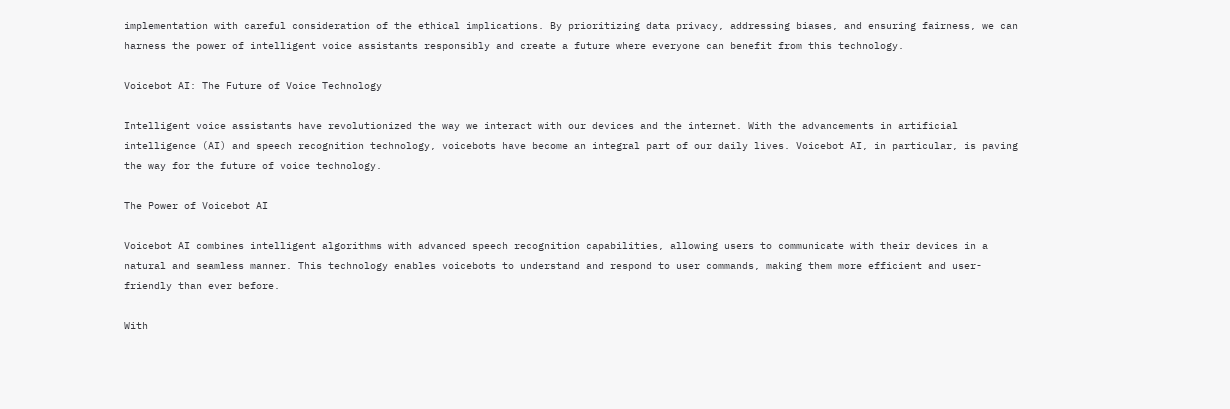implementation with careful consideration of the ethical implications. By prioritizing data privacy, addressing biases, and ensuring fairness, we can harness the power of intelligent voice assistants responsibly and create a future where everyone can benefit from this technology.

Voicebot AI: The Future of Voice Technology

Intelligent voice assistants have revolutionized the way we interact with our devices and the internet. With the advancements in artificial intelligence (AI) and speech recognition technology, voicebots have become an integral part of our daily lives. Voicebot AI, in particular, is paving the way for the future of voice technology.

The Power of Voicebot AI

Voicebot AI combines intelligent algorithms with advanced speech recognition capabilities, allowing users to communicate with their devices in a natural and seamless manner. This technology enables voicebots to understand and respond to user commands, making them more efficient and user-friendly than ever before.

With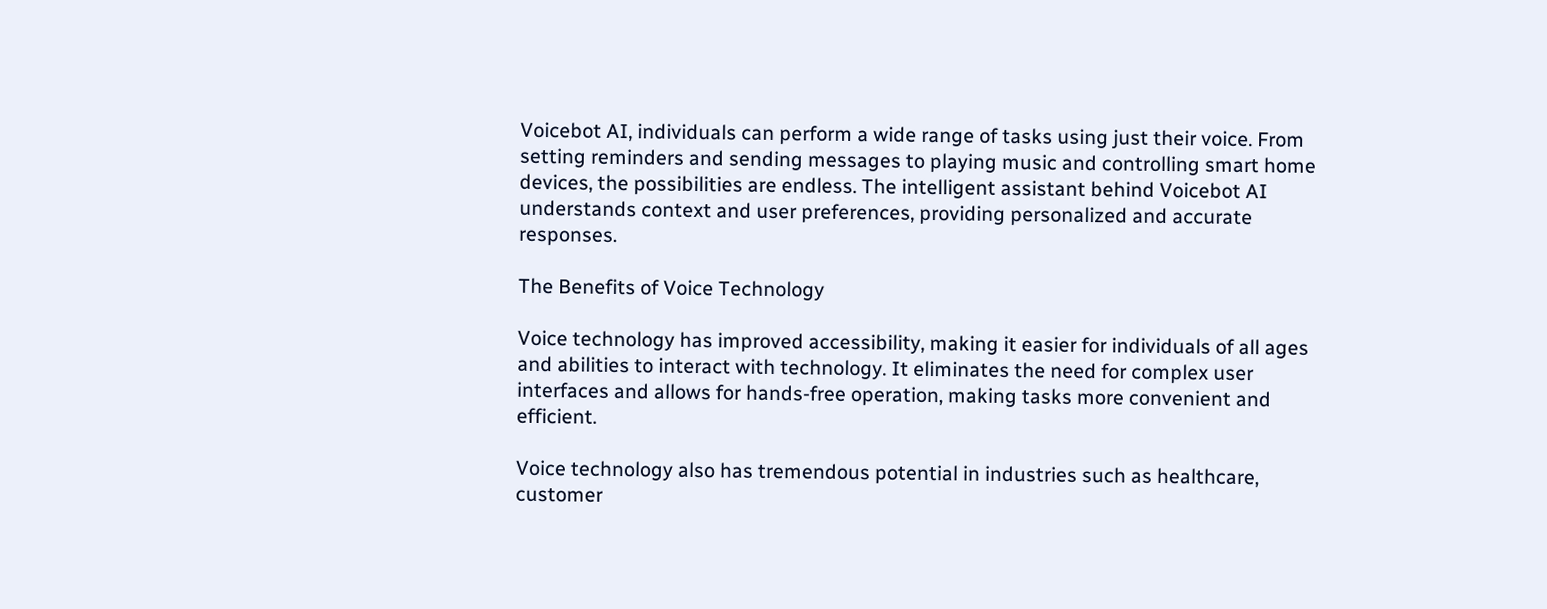Voicebot AI, individuals can perform a wide range of tasks using just their voice. From setting reminders and sending messages to playing music and controlling smart home devices, the possibilities are endless. The intelligent assistant behind Voicebot AI understands context and user preferences, providing personalized and accurate responses.

The Benefits of Voice Technology

Voice technology has improved accessibility, making it easier for individuals of all ages and abilities to interact with technology. It eliminates the need for complex user interfaces and allows for hands-free operation, making tasks more convenient and efficient.

Voice technology also has tremendous potential in industries such as healthcare, customer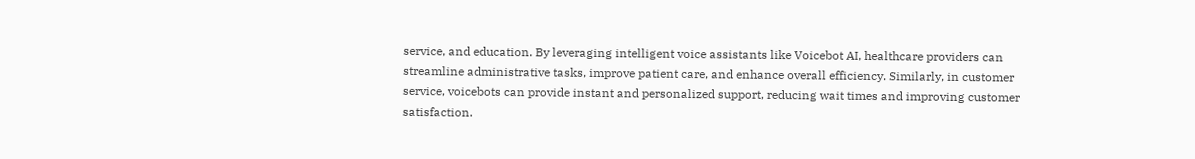service, and education. By leveraging intelligent voice assistants like Voicebot AI, healthcare providers can streamline administrative tasks, improve patient care, and enhance overall efficiency. Similarly, in customer service, voicebots can provide instant and personalized support, reducing wait times and improving customer satisfaction.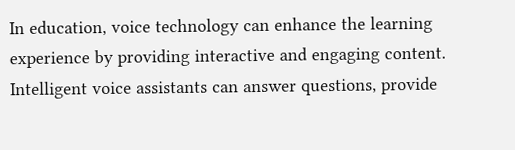In education, voice technology can enhance the learning experience by providing interactive and engaging content. Intelligent voice assistants can answer questions, provide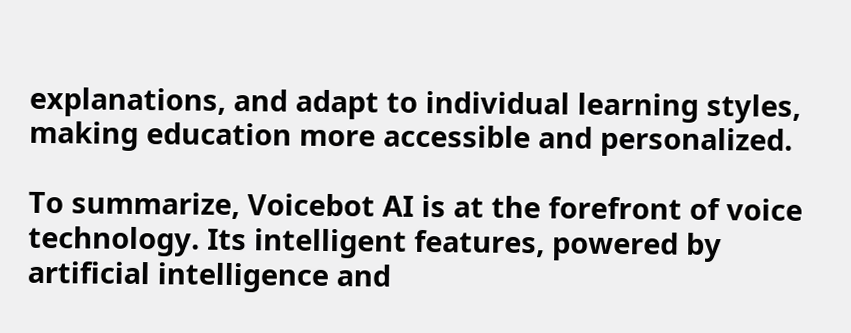explanations, and adapt to individual learning styles, making education more accessible and personalized.

To summarize, Voicebot AI is at the forefront of voice technology. Its intelligent features, powered by artificial intelligence and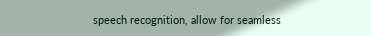speech recognition, allow for seamless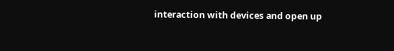interaction with devices and open up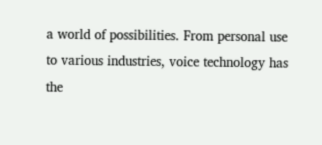a world of possibilities. From personal use to various industries, voice technology has the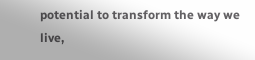potential to transform the way we live,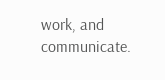work, and communicate.